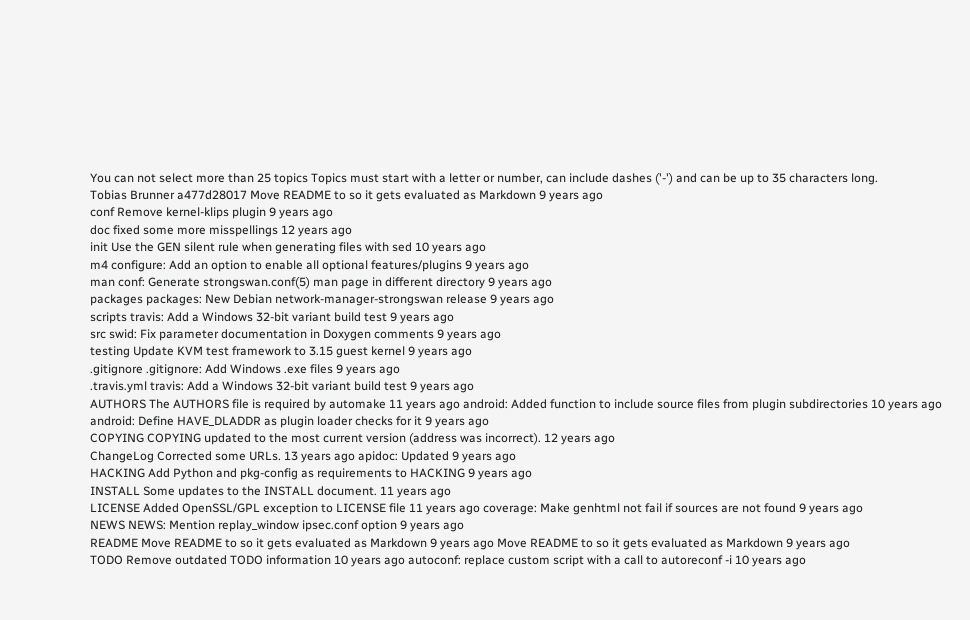You can not select more than 25 topics Topics must start with a letter or number, can include dashes ('-') and can be up to 35 characters long.
Tobias Brunner a477d28017 Move README to so it gets evaluated as Markdown 9 years ago
conf Remove kernel-klips plugin 9 years ago
doc fixed some more misspellings 12 years ago
init Use the GEN silent rule when generating files with sed 10 years ago
m4 configure: Add an option to enable all optional features/plugins 9 years ago
man conf: Generate strongswan.conf(5) man page in different directory 9 years ago
packages packages: New Debian network-manager-strongswan release 9 years ago
scripts travis: Add a Windows 32-bit variant build test 9 years ago
src swid: Fix parameter documentation in Doxygen comments 9 years ago
testing Update KVM test framework to 3.15 guest kernel 9 years ago
.gitignore .gitignore: Add Windows .exe files 9 years ago
.travis.yml travis: Add a Windows 32-bit variant build test 9 years ago
AUTHORS The AUTHORS file is required by automake 11 years ago android: Added function to include source files from plugin subdirectories 10 years ago android: Define HAVE_DLADDR as plugin loader checks for it 9 years ago
COPYING COPYING updated to the most current version (address was incorrect). 12 years ago
ChangeLog Corrected some URLs. 13 years ago apidoc: Updated 9 years ago
HACKING Add Python and pkg-config as requirements to HACKING 9 years ago
INSTALL Some updates to the INSTALL document. 11 years ago
LICENSE Added OpenSSL/GPL exception to LICENSE file 11 years ago coverage: Make genhtml not fail if sources are not found 9 years ago
NEWS NEWS: Mention replay_window ipsec.conf option 9 years ago
README Move README to so it gets evaluated as Markdown 9 years ago Move README to so it gets evaluated as Markdown 9 years ago
TODO Remove outdated TODO information 10 years ago autoconf: replace custom script with a call to autoreconf -i 10 years ago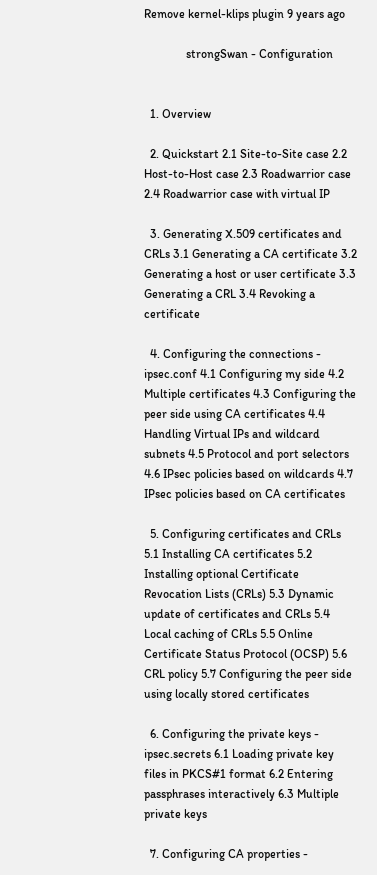Remove kernel-klips plugin 9 years ago

              strongSwan - Configuration


  1. Overview

  2. Quickstart 2.1 Site-to-Site case 2.2 Host-to-Host case 2.3 Roadwarrior case 2.4 Roadwarrior case with virtual IP

  3. Generating X.509 certificates and CRLs 3.1 Generating a CA certificate 3.2 Generating a host or user certificate 3.3 Generating a CRL 3.4 Revoking a certificate

  4. Configuring the connections - ipsec.conf 4.1 Configuring my side 4.2 Multiple certificates 4.3 Configuring the peer side using CA certificates 4.4 Handling Virtual IPs and wildcard subnets 4.5 Protocol and port selectors 4.6 IPsec policies based on wildcards 4.7 IPsec policies based on CA certificates

  5. Configuring certificates and CRLs 5.1 Installing CA certificates 5.2 Installing optional Certificate Revocation Lists (CRLs) 5.3 Dynamic update of certificates and CRLs 5.4 Local caching of CRLs 5.5 Online Certificate Status Protocol (OCSP) 5.6 CRL policy 5.7 Configuring the peer side using locally stored certificates

  6. Configuring the private keys - ipsec.secrets 6.1 Loading private key files in PKCS#1 format 6.2 Entering passphrases interactively 6.3 Multiple private keys

  7. Configuring CA properties -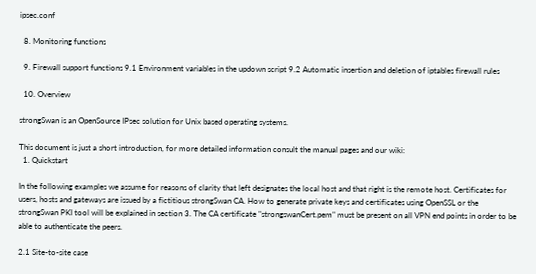ipsec.conf

  8. Monitoring functions

  9. Firewall support functions 9.1 Environment variables in the updown script 9.2 Automatic insertion and deletion of iptables firewall rules

  10. Overview

strongSwan is an OpenSource IPsec solution for Unix based operating systems.

This document is just a short introduction, for more detailed information consult the manual pages and our wiki:
  1. Quickstart

In the following examples we assume for reasons of clarity that left designates the local host and that right is the remote host. Certificates for users, hosts and gateways are issued by a fictitious strongSwan CA. How to generate private keys and certificates using OpenSSL or the strongSwan PKI tool will be explained in section 3. The CA certificate "strongswanCert.pem" must be present on all VPN end points in order to be able to authenticate the peers.

2.1 Site-to-site case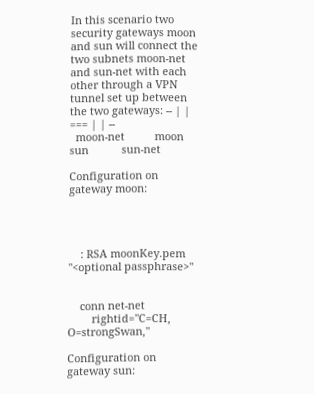In this scenario two security gateways moon and sun will connect the two subnets moon-net and sun-net with each other through a VPN tunnel set up between the two gateways: -- | | === | | --
  moon-net          moon                 sun           sun-net

Configuration on gateway moon:




    : RSA moonKey.pem "<optional passphrase>"


    conn net-net
        rightid="C=CH, O=strongSwan,"

Configuration on gateway sun: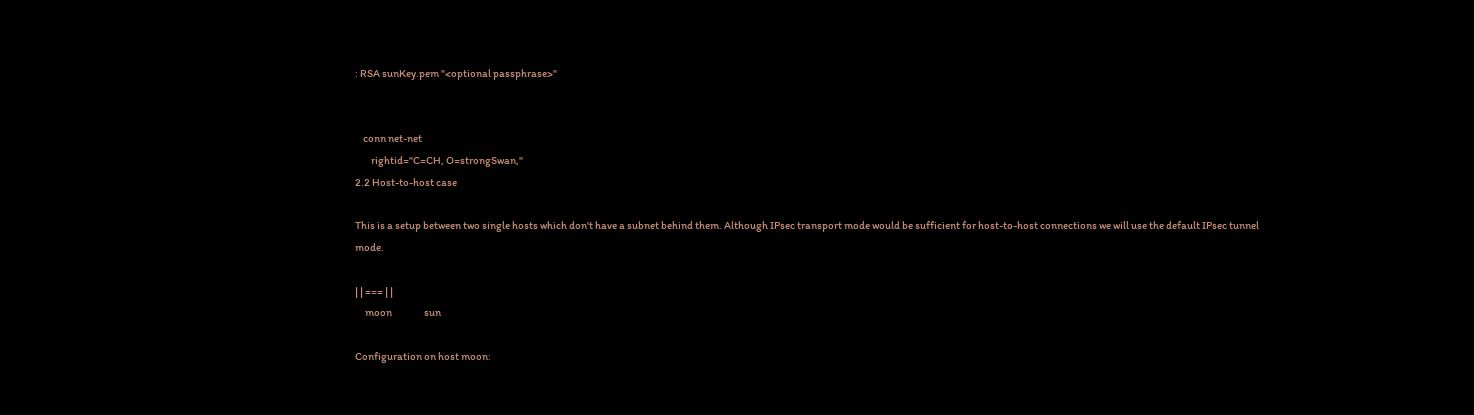: RSA sunKey.pem "<optional passphrase>"


    conn net-net
        rightid="C=CH, O=strongSwan,"
2.2 Host-to-host case

This is a setup between two single hosts which don't have a subnet behind them. Although IPsec transport mode would be sufficient for host-to-host connections we will use the default IPsec tunnel mode.

| | === | |
     moon                sun

Configuration on host moon: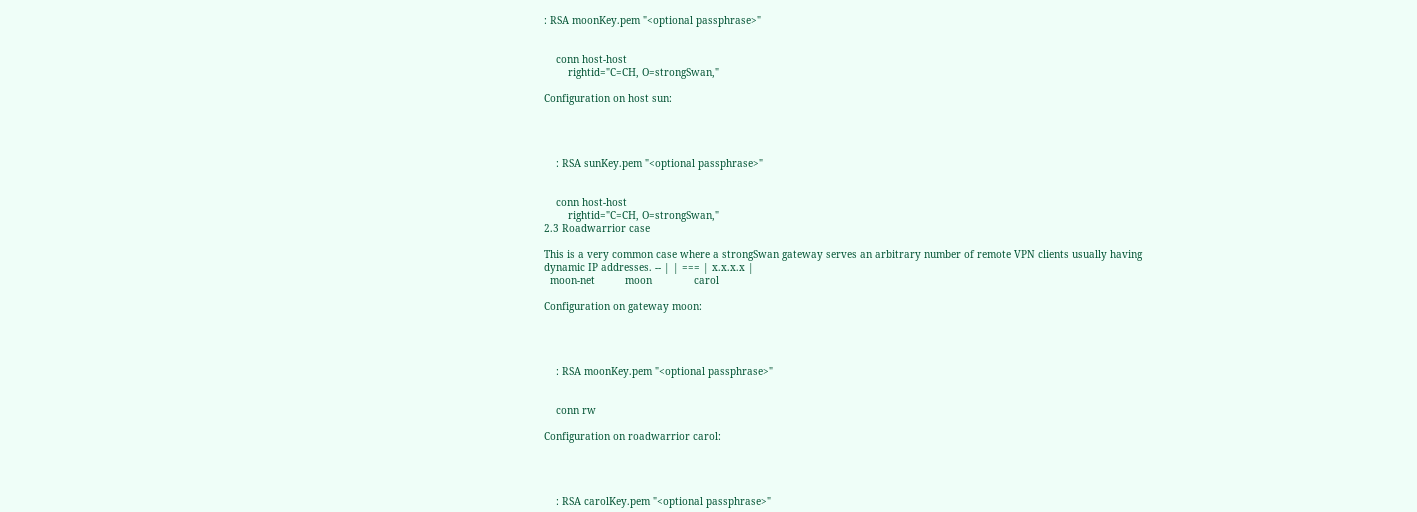: RSA moonKey.pem "<optional passphrase>"


    conn host-host
        rightid="C=CH, O=strongSwan,"

Configuration on host sun:




    : RSA sunKey.pem "<optional passphrase>"


    conn host-host
        rightid="C=CH, O=strongSwan,"
2.3 Roadwarrior case

This is a very common case where a strongSwan gateway serves an arbitrary number of remote VPN clients usually having dynamic IP addresses. -- | | === | x.x.x.x |
  moon-net          moon              carol

Configuration on gateway moon:




    : RSA moonKey.pem "<optional passphrase>"


    conn rw

Configuration on roadwarrior carol:




    : RSA carolKey.pem "<optional passphrase>"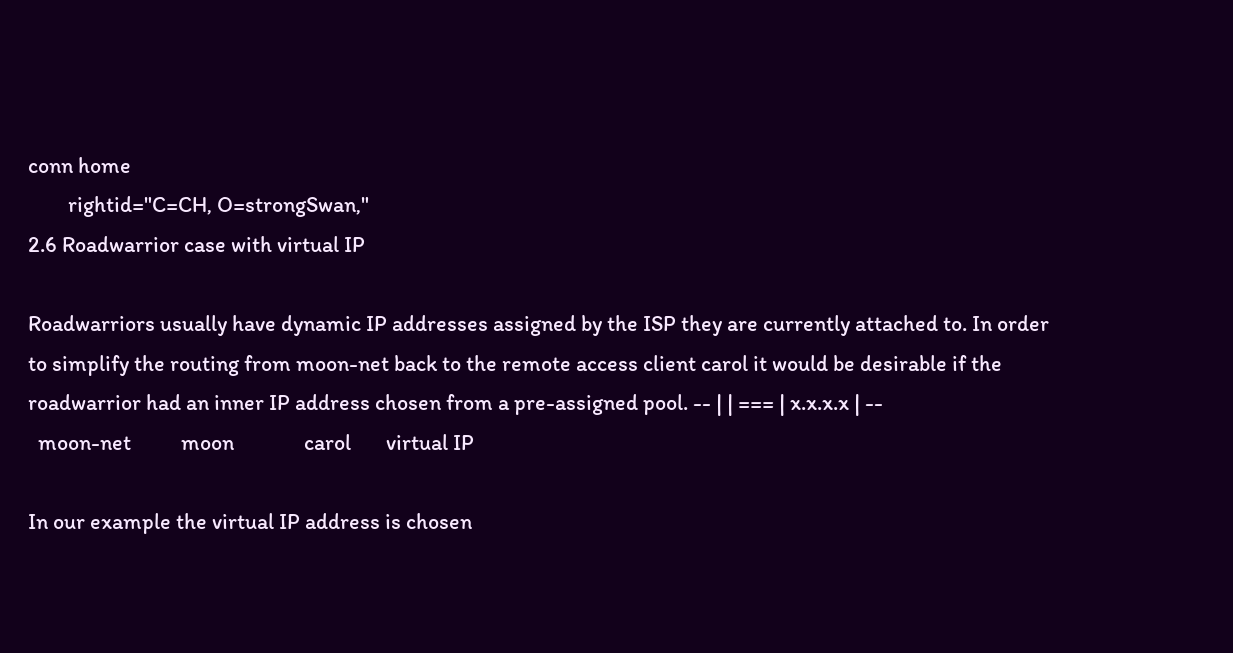conn home
        rightid="C=CH, O=strongSwan,"
2.6 Roadwarrior case with virtual IP

Roadwarriors usually have dynamic IP addresses assigned by the ISP they are currently attached to. In order to simplify the routing from moon-net back to the remote access client carol it would be desirable if the roadwarrior had an inner IP address chosen from a pre-assigned pool. -- | | === | x.x.x.x | --
  moon-net          moon              carol       virtual IP

In our example the virtual IP address is chosen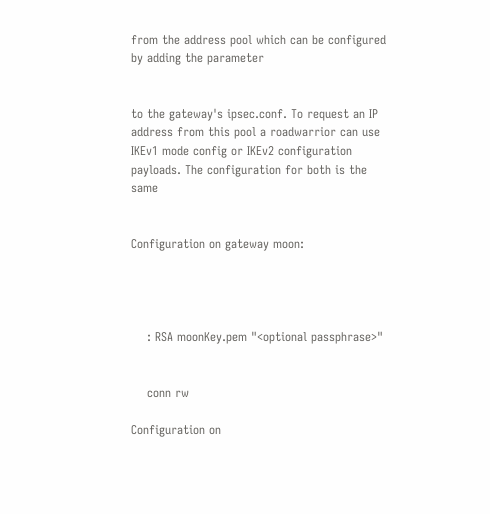from the address pool which can be configured by adding the parameter


to the gateway's ipsec.conf. To request an IP address from this pool a roadwarrior can use IKEv1 mode config or IKEv2 configuration payloads. The configuration for both is the same


Configuration on gateway moon:




    : RSA moonKey.pem "<optional passphrase>"


    conn rw

Configuration on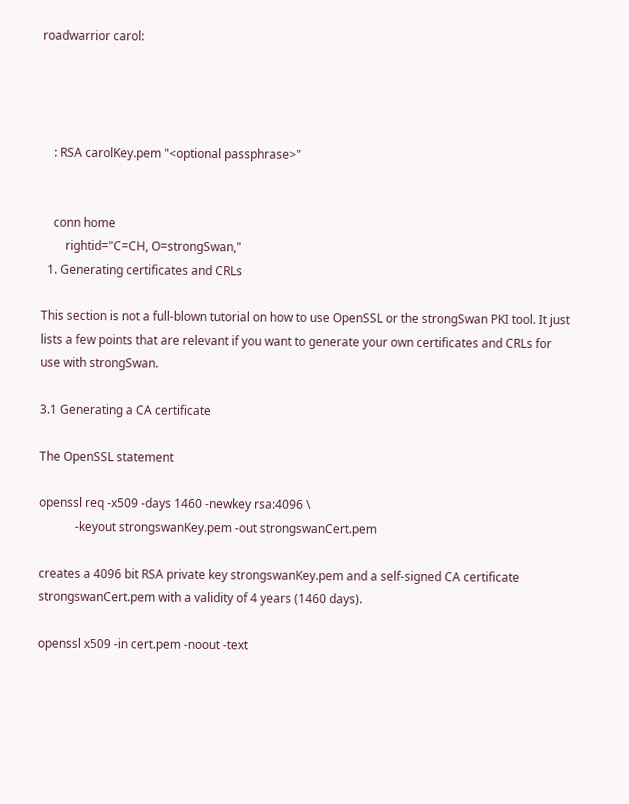roadwarrior carol:




    : RSA carolKey.pem "<optional passphrase>"


    conn home
        rightid="C=CH, O=strongSwan,"
  1. Generating certificates and CRLs

This section is not a full-blown tutorial on how to use OpenSSL or the strongSwan PKI tool. It just lists a few points that are relevant if you want to generate your own certificates and CRLs for use with strongSwan.

3.1 Generating a CA certificate

The OpenSSL statement

openssl req -x509 -days 1460 -newkey rsa:4096 \
            -keyout strongswanKey.pem -out strongswanCert.pem

creates a 4096 bit RSA private key strongswanKey.pem and a self-signed CA certificate strongswanCert.pem with a validity of 4 years (1460 days).

openssl x509 -in cert.pem -noout -text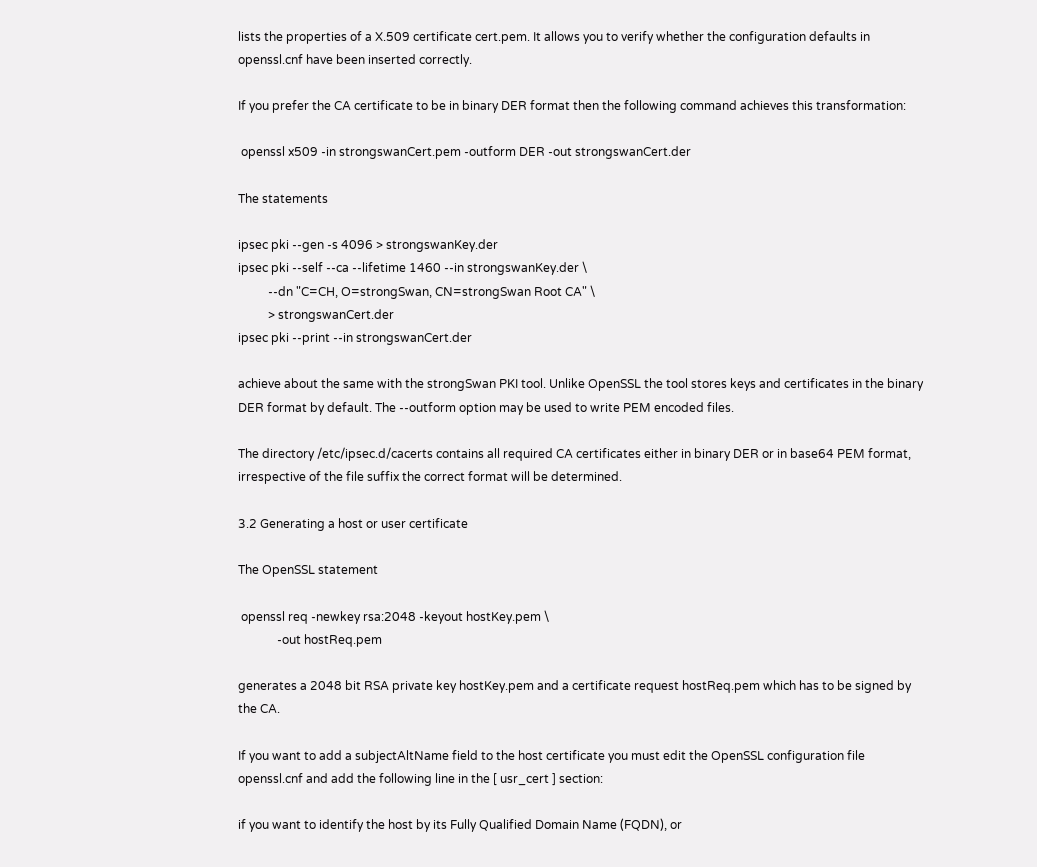lists the properties of a X.509 certificate cert.pem. It allows you to verify whether the configuration defaults in openssl.cnf have been inserted correctly.

If you prefer the CA certificate to be in binary DER format then the following command achieves this transformation:

 openssl x509 -in strongswanCert.pem -outform DER -out strongswanCert.der

The statements

ipsec pki --gen -s 4096 > strongswanKey.der
ipsec pki --self --ca --lifetime 1460 --in strongswanKey.der \
          --dn "C=CH, O=strongSwan, CN=strongSwan Root CA" \
          > strongswanCert.der
ipsec pki --print --in strongswanCert.der

achieve about the same with the strongSwan PKI tool. Unlike OpenSSL the tool stores keys and certificates in the binary DER format by default. The --outform option may be used to write PEM encoded files.

The directory /etc/ipsec.d/cacerts contains all required CA certificates either in binary DER or in base64 PEM format, irrespective of the file suffix the correct format will be determined.

3.2 Generating a host or user certificate

The OpenSSL statement

 openssl req -newkey rsa:2048 -keyout hostKey.pem \
             -out hostReq.pem

generates a 2048 bit RSA private key hostKey.pem and a certificate request hostReq.pem which has to be signed by the CA.

If you want to add a subjectAltName field to the host certificate you must edit the OpenSSL configuration file openssl.cnf and add the following line in the [ usr_cert ] section:

if you want to identify the host by its Fully Qualified Domain Name (FQDN), or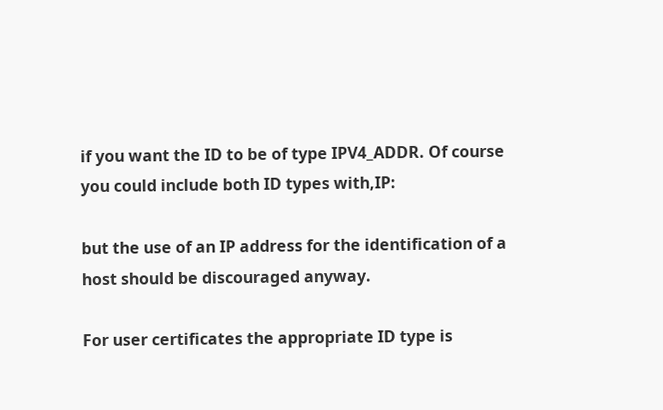if you want the ID to be of type IPV4_ADDR. Of course you could include both ID types with,IP:

but the use of an IP address for the identification of a host should be discouraged anyway.

For user certificates the appropriate ID type is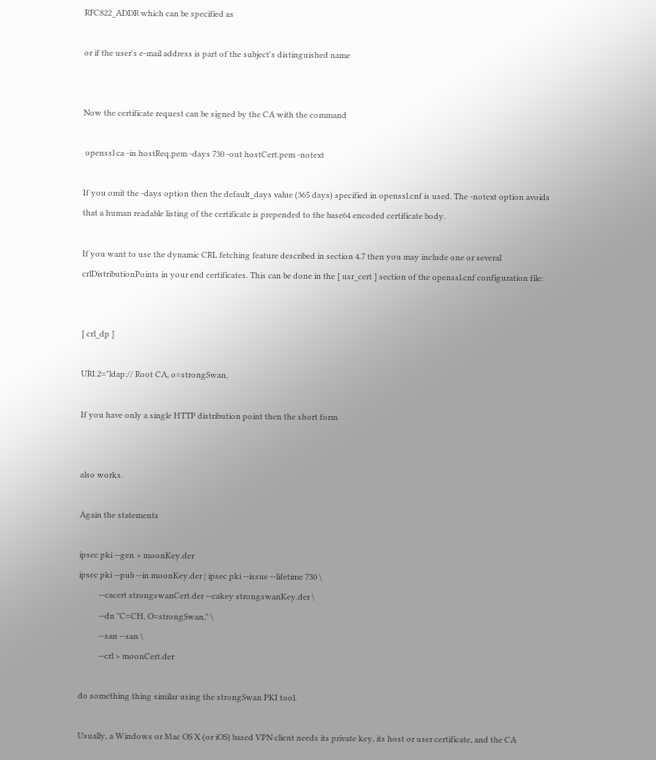RFC822_ADDR which can be specified as

or if the user's e-mail address is part of the subject's distinguished name


Now the certificate request can be signed by the CA with the command

 openssl ca -in hostReq.pem -days 730 -out hostCert.pem -notext

If you omit the -days option then the default_days value (365 days) specified in openssl.cnf is used. The -notext option avoids that a human readable listing of the certificate is prepended to the base64 encoded certificate body.

If you want to use the dynamic CRL fetching feature described in section 4.7 then you may include one or several crlDistributionPoints in your end certificates. This can be done in the [ usr_cert ] section of the openssl.cnf configuration file:


[ crl_dp ]

URI.2="ldap:// Root CA, o=strongSwan,

If you have only a single HTTP distribution point then the short form


also works.

Again the statements

ipsec pki --gen > moonKey.der
ipsec pki --pub --in moonKey.der | ipsec pki --issue --lifetime 730 \
          --cacert strongswanCert.der --cakey strongswanKey.der \
          --dn "C=CH, O=strongSwan," \
          --san --san \
          --crl > moonCert.der

do something thing similar using the strongSwan PKI tool.

Usually, a Windows or Mac OS X (or iOS) based VPN client needs its private key, its host or user certificate, and the CA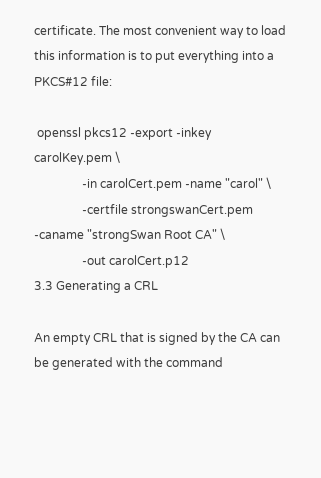certificate. The most convenient way to load this information is to put everything into a PKCS#12 file:

 openssl pkcs12 -export -inkey carolKey.pem \
                -in carolCert.pem -name "carol" \
                -certfile strongswanCert.pem -caname "strongSwan Root CA" \
                -out carolCert.p12
3.3 Generating a CRL

An empty CRL that is signed by the CA can be generated with the command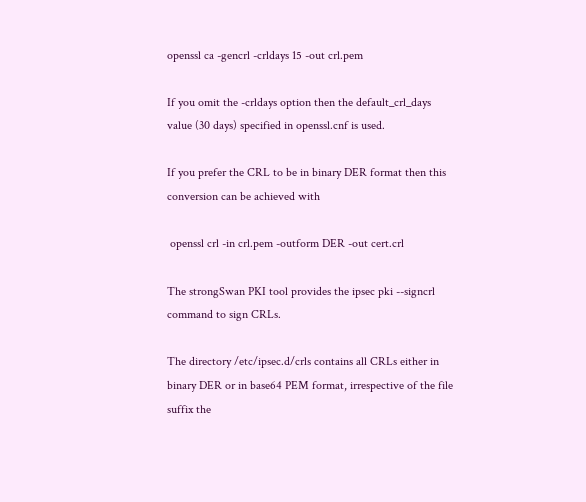openssl ca -gencrl -crldays 15 -out crl.pem

If you omit the -crldays option then the default_crl_days value (30 days) specified in openssl.cnf is used.

If you prefer the CRL to be in binary DER format then this conversion can be achieved with

 openssl crl -in crl.pem -outform DER -out cert.crl

The strongSwan PKI tool provides the ipsec pki --signcrl command to sign CRLs.

The directory /etc/ipsec.d/crls contains all CRLs either in binary DER or in base64 PEM format, irrespective of the file suffix the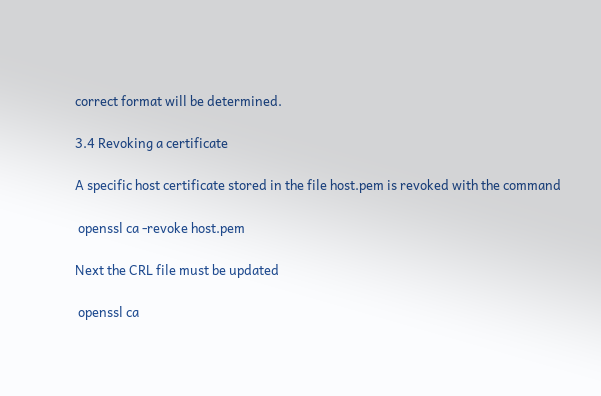correct format will be determined.

3.4 Revoking a certificate

A specific host certificate stored in the file host.pem is revoked with the command

 openssl ca -revoke host.pem

Next the CRL file must be updated

 openssl ca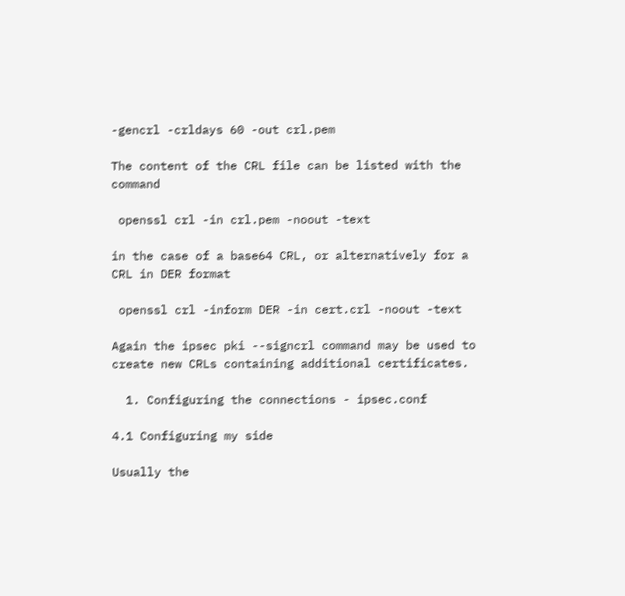-gencrl -crldays 60 -out crl.pem

The content of the CRL file can be listed with the command

 openssl crl -in crl.pem -noout -text

in the case of a base64 CRL, or alternatively for a CRL in DER format

 openssl crl -inform DER -in cert.crl -noout -text

Again the ipsec pki --signcrl command may be used to create new CRLs containing additional certificates.

  1. Configuring the connections - ipsec.conf

4.1 Configuring my side

Usually the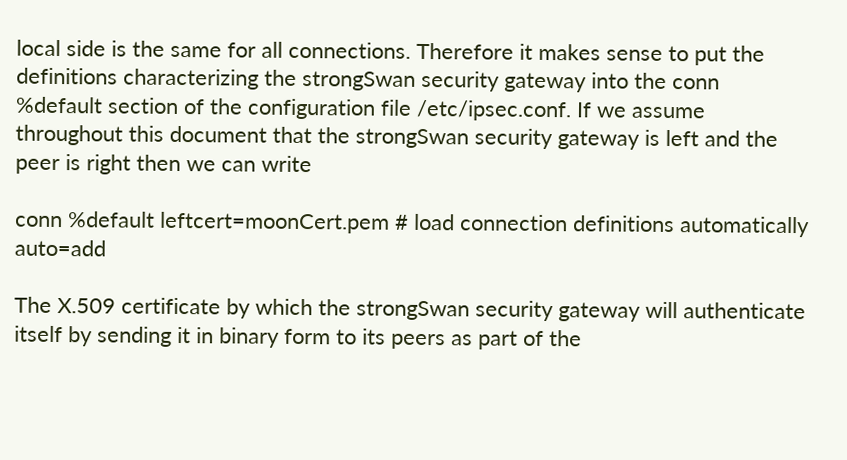local side is the same for all connections. Therefore it makes sense to put the definitions characterizing the strongSwan security gateway into the conn %default section of the configuration file /etc/ipsec.conf. If we assume throughout this document that the strongSwan security gateway is left and the peer is right then we can write

conn %default leftcert=moonCert.pem # load connection definitions automatically auto=add

The X.509 certificate by which the strongSwan security gateway will authenticate itself by sending it in binary form to its peers as part of the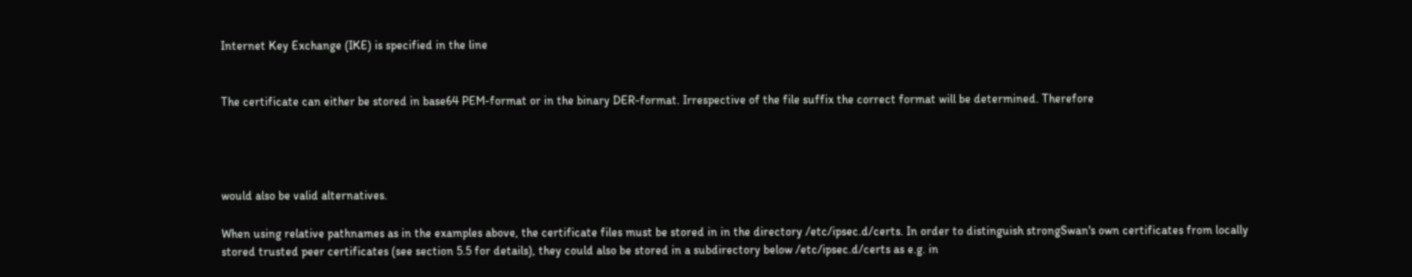Internet Key Exchange (IKE) is specified in the line


The certificate can either be stored in base64 PEM-format or in the binary DER-format. Irrespective of the file suffix the correct format will be determined. Therefore




would also be valid alternatives.

When using relative pathnames as in the examples above, the certificate files must be stored in in the directory /etc/ipsec.d/certs. In order to distinguish strongSwan's own certificates from locally stored trusted peer certificates (see section 5.5 for details), they could also be stored in a subdirectory below /etc/ipsec.d/certs as e.g. in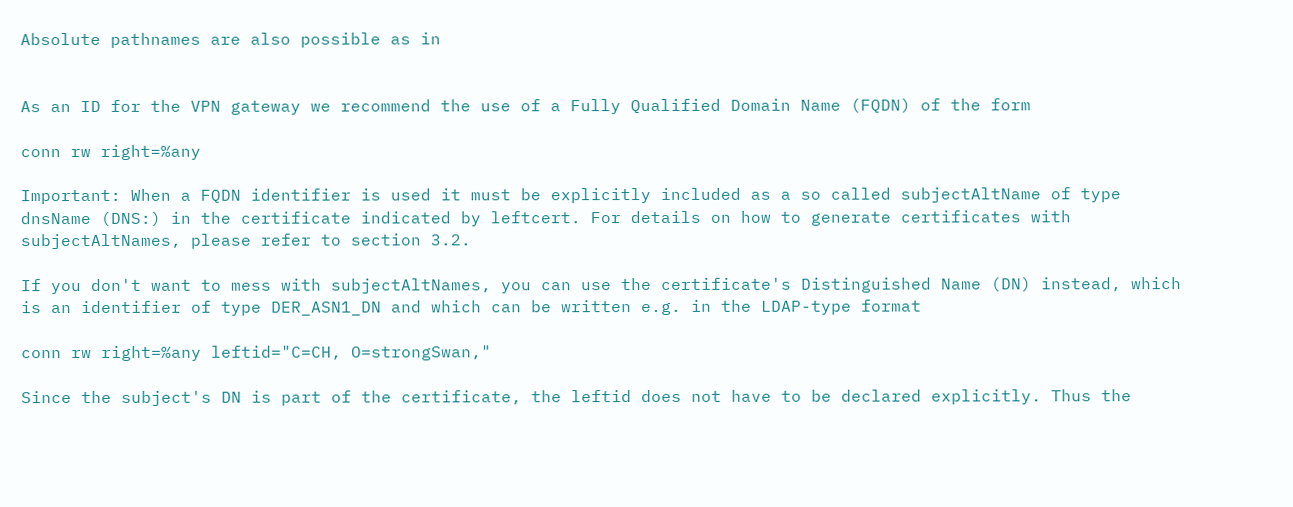Absolute pathnames are also possible as in


As an ID for the VPN gateway we recommend the use of a Fully Qualified Domain Name (FQDN) of the form

conn rw right=%any

Important: When a FQDN identifier is used it must be explicitly included as a so called subjectAltName of type dnsName (DNS:) in the certificate indicated by leftcert. For details on how to generate certificates with subjectAltNames, please refer to section 3.2.

If you don't want to mess with subjectAltNames, you can use the certificate's Distinguished Name (DN) instead, which is an identifier of type DER_ASN1_DN and which can be written e.g. in the LDAP-type format

conn rw right=%any leftid="C=CH, O=strongSwan,"

Since the subject's DN is part of the certificate, the leftid does not have to be declared explicitly. Thus the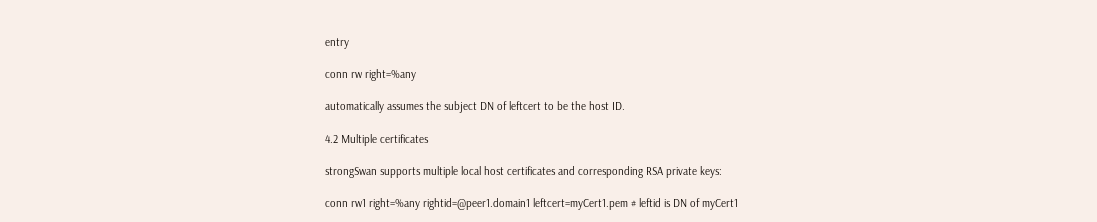entry

conn rw right=%any

automatically assumes the subject DN of leftcert to be the host ID.

4.2 Multiple certificates

strongSwan supports multiple local host certificates and corresponding RSA private keys:

conn rw1 right=%any rightid=@peer1.domain1 leftcert=myCert1.pem # leftid is DN of myCert1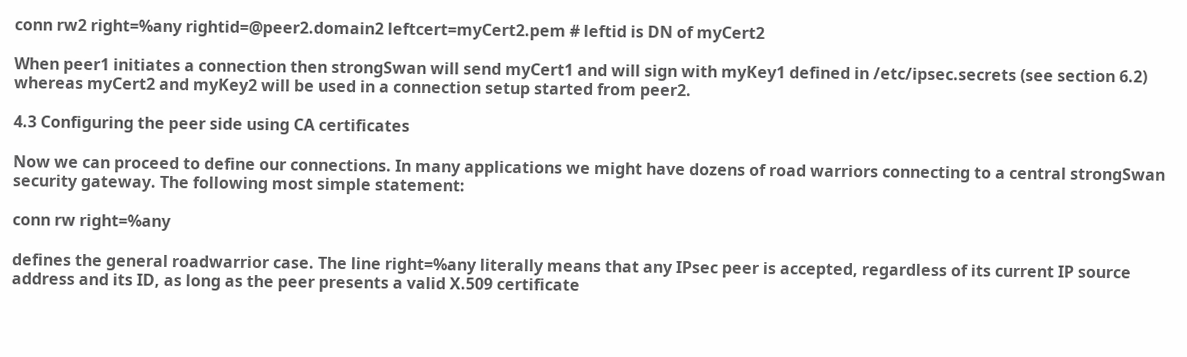conn rw2 right=%any rightid=@peer2.domain2 leftcert=myCert2.pem # leftid is DN of myCert2

When peer1 initiates a connection then strongSwan will send myCert1 and will sign with myKey1 defined in /etc/ipsec.secrets (see section 6.2) whereas myCert2 and myKey2 will be used in a connection setup started from peer2.

4.3 Configuring the peer side using CA certificates

Now we can proceed to define our connections. In many applications we might have dozens of road warriors connecting to a central strongSwan security gateway. The following most simple statement:

conn rw right=%any

defines the general roadwarrior case. The line right=%any literally means that any IPsec peer is accepted, regardless of its current IP source address and its ID, as long as the peer presents a valid X.509 certificate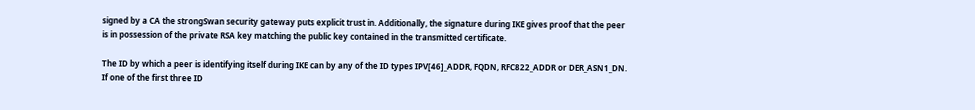signed by a CA the strongSwan security gateway puts explicit trust in. Additionally, the signature during IKE gives proof that the peer is in possession of the private RSA key matching the public key contained in the transmitted certificate.

The ID by which a peer is identifying itself during IKE can by any of the ID types IPV[46]_ADDR, FQDN, RFC822_ADDR or DER_ASN1_DN. If one of the first three ID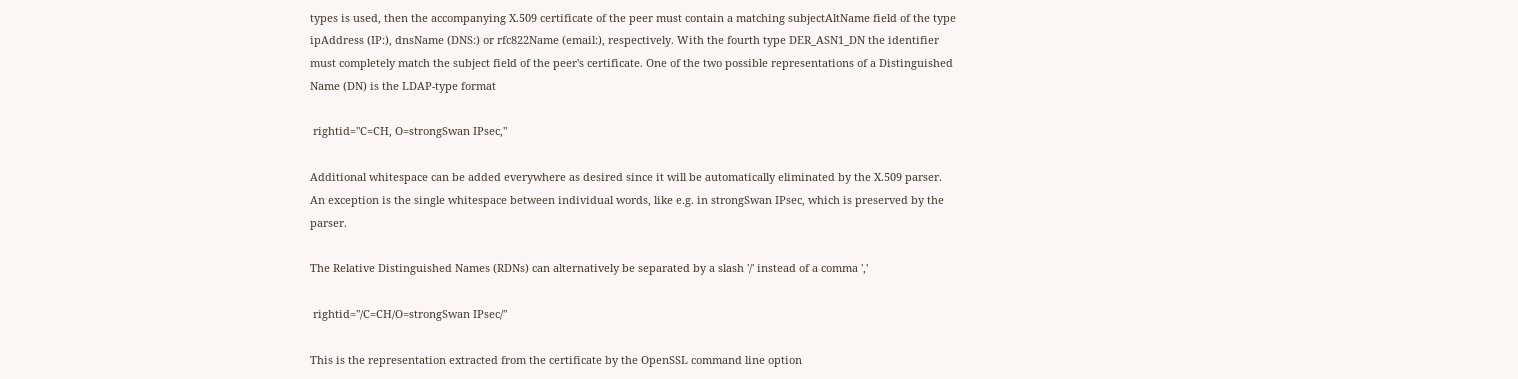types is used, then the accompanying X.509 certificate of the peer must contain a matching subjectAltName field of the type ipAddress (IP:), dnsName (DNS:) or rfc822Name (email:), respectively. With the fourth type DER_ASN1_DN the identifier must completely match the subject field of the peer's certificate. One of the two possible representations of a Distinguished Name (DN) is the LDAP-type format

 rightid="C=CH, O=strongSwan IPsec,"

Additional whitespace can be added everywhere as desired since it will be automatically eliminated by the X.509 parser. An exception is the single whitespace between individual words, like e.g. in strongSwan IPsec, which is preserved by the parser.

The Relative Distinguished Names (RDNs) can alternatively be separated by a slash '/' instead of a comma ','

 rightid="/C=CH/O=strongSwan IPsec/"

This is the representation extracted from the certificate by the OpenSSL command line option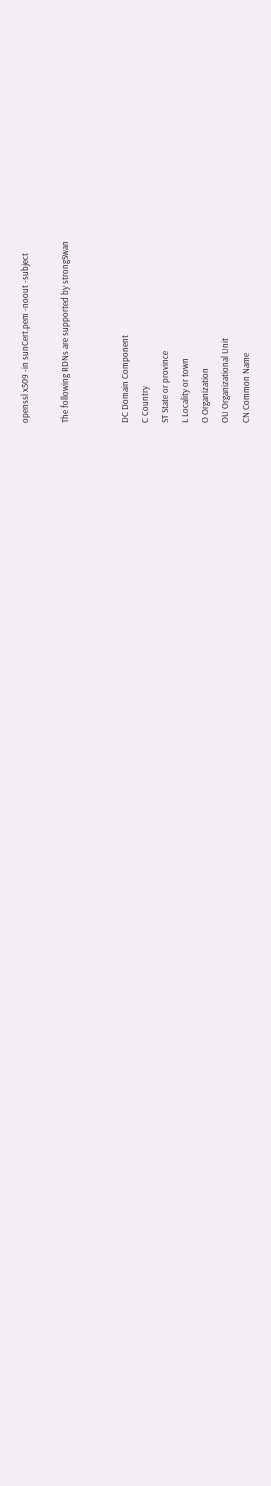openssl x509 -in sunCert.pem -noout -subject

The following RDNs are supported by strongSwan


DC Domain Component
C Country
ST State or province
L Locality or town
O Organization
OU Organizational Unit
CN Common Name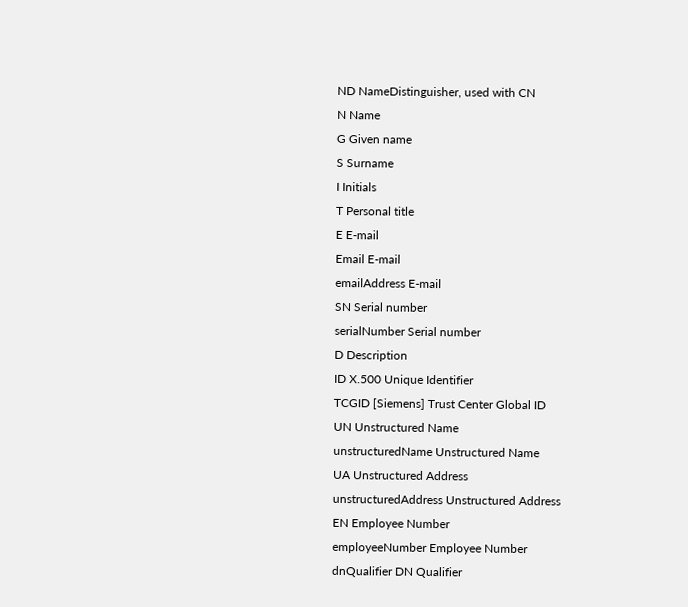ND NameDistinguisher, used with CN
N Name
G Given name
S Surname
I Initials
T Personal title
E E-mail
Email E-mail
emailAddress E-mail
SN Serial number
serialNumber Serial number
D Description
ID X.500 Unique Identifier
TCGID [Siemens] Trust Center Global ID
UN Unstructured Name
unstructuredName Unstructured Name
UA Unstructured Address
unstructuredAddress Unstructured Address
EN Employee Number
employeeNumber Employee Number
dnQualifier DN Qualifier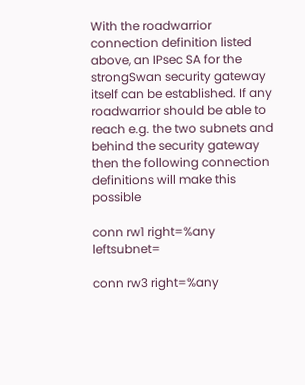With the roadwarrior connection definition listed above, an IPsec SA for the strongSwan security gateway itself can be established. If any roadwarrior should be able to reach e.g. the two subnets and behind the security gateway then the following connection definitions will make this possible

conn rw1 right=%any leftsubnet=

conn rw3 right=%any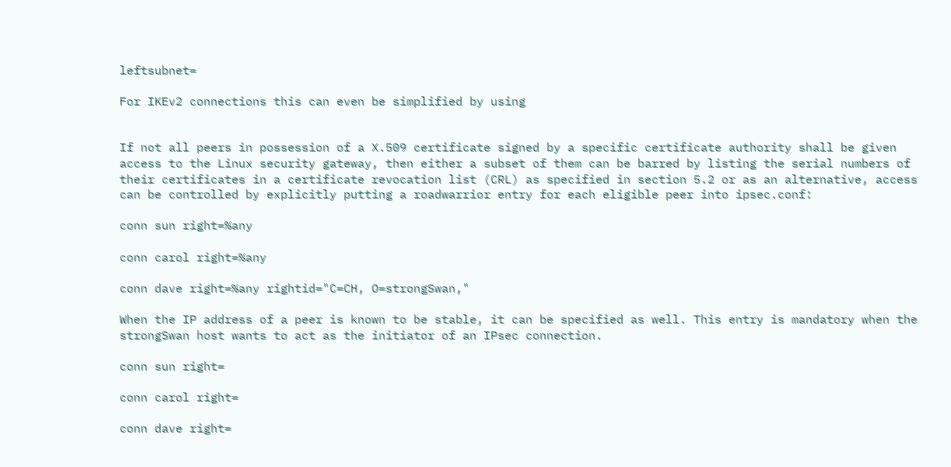leftsubnet=

For IKEv2 connections this can even be simplified by using


If not all peers in possession of a X.509 certificate signed by a specific certificate authority shall be given access to the Linux security gateway, then either a subset of them can be barred by listing the serial numbers of their certificates in a certificate revocation list (CRL) as specified in section 5.2 or as an alternative, access can be controlled by explicitly putting a roadwarrior entry for each eligible peer into ipsec.conf:

conn sun right=%any

conn carol right=%any

conn dave right=%any rightid="C=CH, O=strongSwan,"

When the IP address of a peer is known to be stable, it can be specified as well. This entry is mandatory when the strongSwan host wants to act as the initiator of an IPsec connection.

conn sun right=

conn carol right=

conn dave right=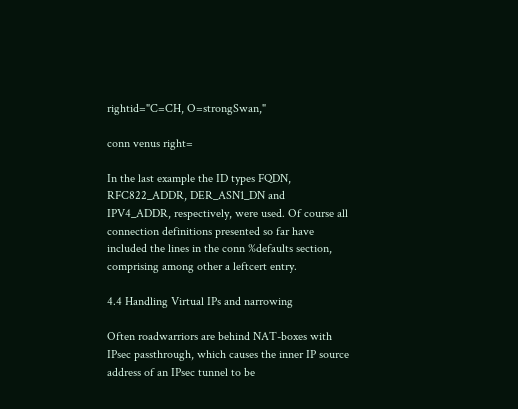rightid="C=CH, O=strongSwan,"

conn venus right=

In the last example the ID types FQDN, RFC822_ADDR, DER_ASN1_DN and IPV4_ADDR, respectively, were used. Of course all connection definitions presented so far have included the lines in the conn %defaults section, comprising among other a leftcert entry.

4.4 Handling Virtual IPs and narrowing

Often roadwarriors are behind NAT-boxes with IPsec passthrough, which causes the inner IP source address of an IPsec tunnel to be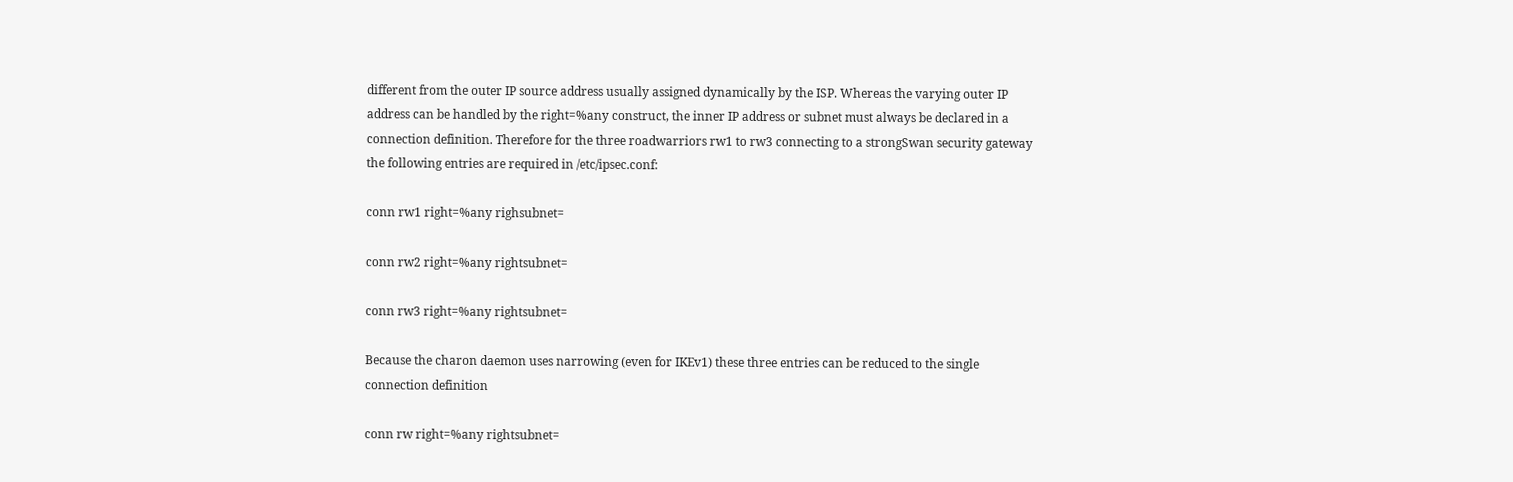different from the outer IP source address usually assigned dynamically by the ISP. Whereas the varying outer IP address can be handled by the right=%any construct, the inner IP address or subnet must always be declared in a connection definition. Therefore for the three roadwarriors rw1 to rw3 connecting to a strongSwan security gateway the following entries are required in /etc/ipsec.conf:

conn rw1 right=%any righsubnet=

conn rw2 right=%any rightsubnet=

conn rw3 right=%any rightsubnet=

Because the charon daemon uses narrowing (even for IKEv1) these three entries can be reduced to the single connection definition

conn rw right=%any rightsubnet=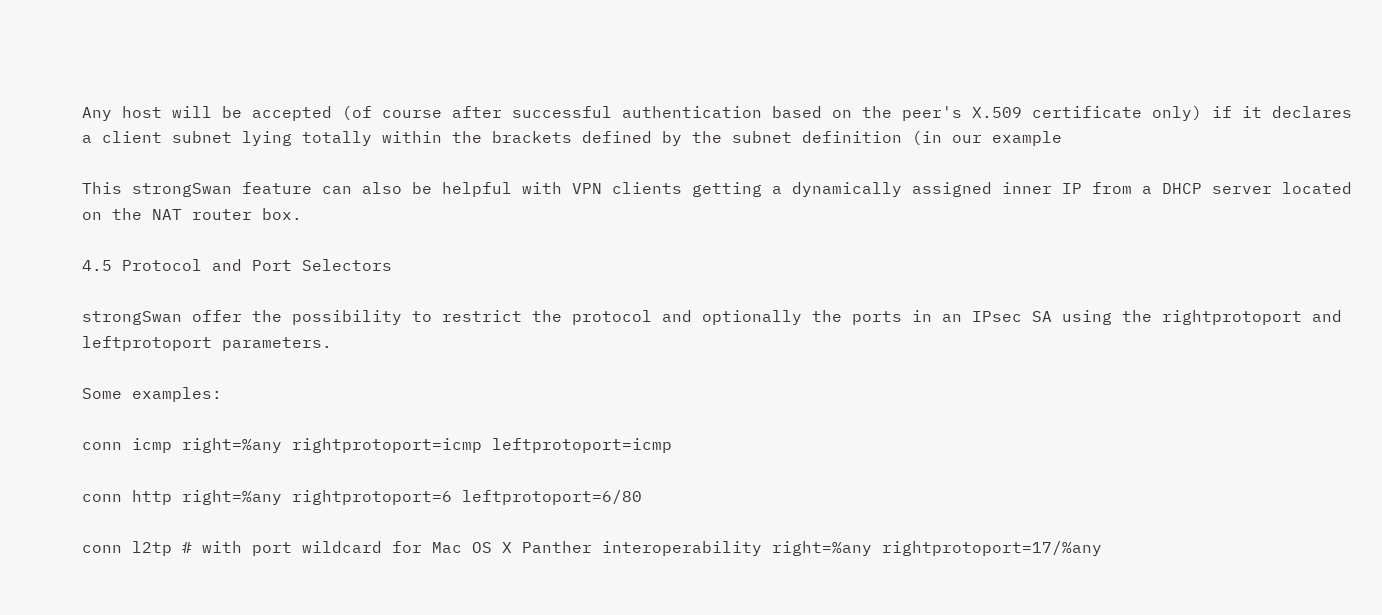Any host will be accepted (of course after successful authentication based on the peer's X.509 certificate only) if it declares a client subnet lying totally within the brackets defined by the subnet definition (in our example

This strongSwan feature can also be helpful with VPN clients getting a dynamically assigned inner IP from a DHCP server located on the NAT router box.

4.5 Protocol and Port Selectors

strongSwan offer the possibility to restrict the protocol and optionally the ports in an IPsec SA using the rightprotoport and leftprotoport parameters.

Some examples:

conn icmp right=%any rightprotoport=icmp leftprotoport=icmp

conn http right=%any rightprotoport=6 leftprotoport=6/80

conn l2tp # with port wildcard for Mac OS X Panther interoperability right=%any rightprotoport=17/%any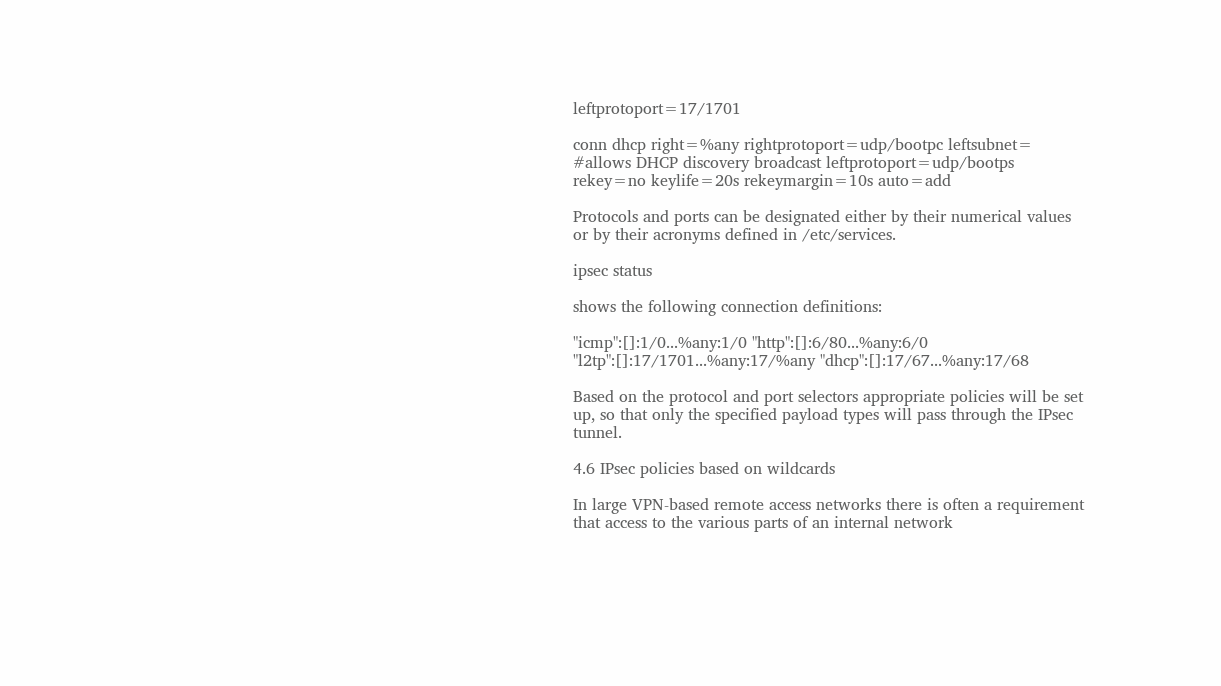leftprotoport=17/1701

conn dhcp right=%any rightprotoport=udp/bootpc leftsubnet= #allows DHCP discovery broadcast leftprotoport=udp/bootps rekey=no keylife=20s rekeymargin=10s auto=add

Protocols and ports can be designated either by their numerical values or by their acronyms defined in /etc/services.

ipsec status

shows the following connection definitions:

"icmp":[]:1/0...%any:1/0 "http":[]:6/80...%any:6/0 "l2tp":[]:17/1701...%any:17/%any "dhcp":[]:17/67...%any:17/68

Based on the protocol and port selectors appropriate policies will be set up, so that only the specified payload types will pass through the IPsec tunnel.

4.6 IPsec policies based on wildcards

In large VPN-based remote access networks there is often a requirement that access to the various parts of an internal network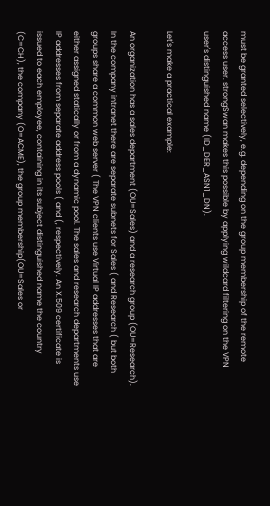must be granted selectively, e.g. depending on the group membership of the remote access user. strongSwan makes this possible by applying wildcard filtering on the VPN user's distinguished name (ID_DER_ASN1_DN).

Let's make a practical example:

An organization has a sales department (OU=Sales) and a research group (OU=Research). In the company intranet there are separate subnets for Sales ( and Research ( but both groups share a common web server ( The VPN clients use Virtual IP addresses that are either assigned statically or from a dynamic pool. The sales and research departments use IP addresses from separate address pools ( and (, respectively. An X.509 certificate is issued to each employee, containing in its subject distinguished name the country (C=CH), the company (O=ACME), the group membership(OU=Sales or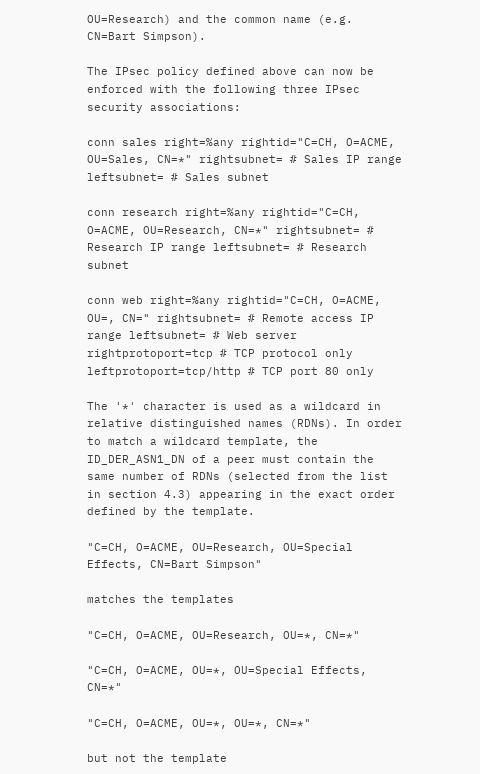OU=Research) and the common name (e.g. CN=Bart Simpson).

The IPsec policy defined above can now be enforced with the following three IPsec security associations:

conn sales right=%any rightid="C=CH, O=ACME, OU=Sales, CN=*" rightsubnet= # Sales IP range leftsubnet= # Sales subnet

conn research right=%any rightid="C=CH, O=ACME, OU=Research, CN=*" rightsubnet= # Research IP range leftsubnet= # Research subnet

conn web right=%any rightid="C=CH, O=ACME, OU=, CN=" rightsubnet= # Remote access IP range leftsubnet= # Web server rightprotoport=tcp # TCP protocol only leftprotoport=tcp/http # TCP port 80 only

The '*' character is used as a wildcard in relative distinguished names (RDNs). In order to match a wildcard template, the ID_DER_ASN1_DN of a peer must contain the same number of RDNs (selected from the list in section 4.3) appearing in the exact order defined by the template.

"C=CH, O=ACME, OU=Research, OU=Special Effects, CN=Bart Simpson"

matches the templates

"C=CH, O=ACME, OU=Research, OU=*, CN=*"

"C=CH, O=ACME, OU=*, OU=Special Effects, CN=*"

"C=CH, O=ACME, OU=*, OU=*, CN=*"

but not the template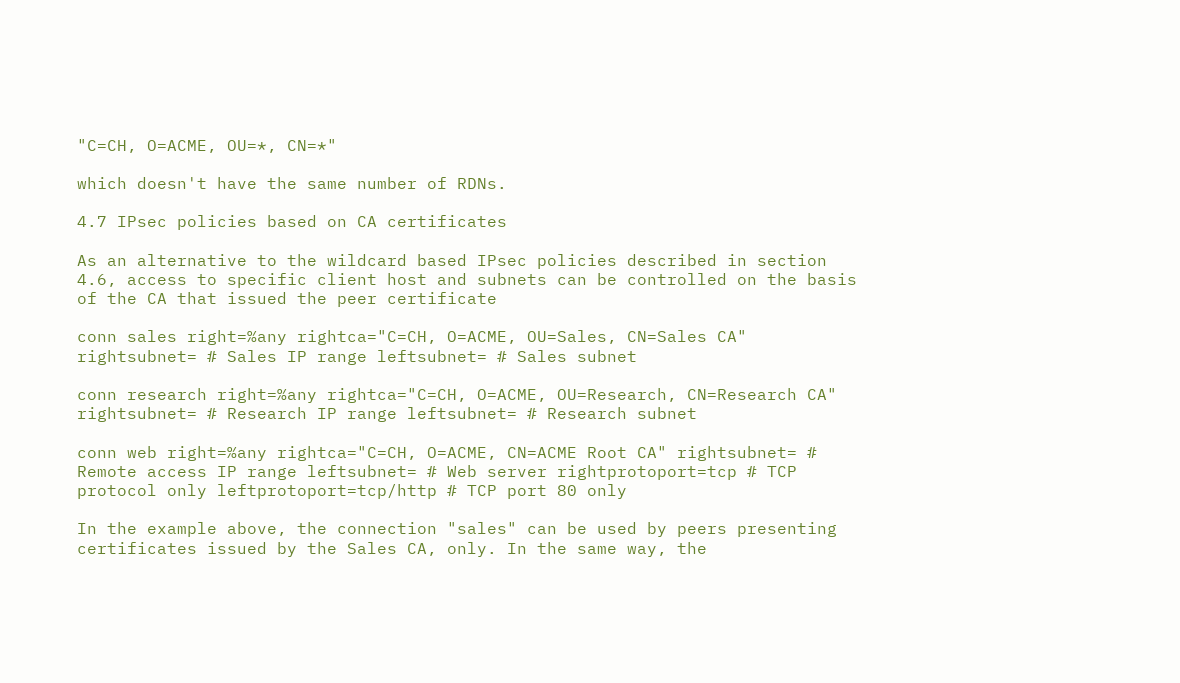"C=CH, O=ACME, OU=*, CN=*"

which doesn't have the same number of RDNs.

4.7 IPsec policies based on CA certificates

As an alternative to the wildcard based IPsec policies described in section 4.6, access to specific client host and subnets can be controlled on the basis of the CA that issued the peer certificate

conn sales right=%any rightca="C=CH, O=ACME, OU=Sales, CN=Sales CA" rightsubnet= # Sales IP range leftsubnet= # Sales subnet

conn research right=%any rightca="C=CH, O=ACME, OU=Research, CN=Research CA" rightsubnet= # Research IP range leftsubnet= # Research subnet

conn web right=%any rightca="C=CH, O=ACME, CN=ACME Root CA" rightsubnet= # Remote access IP range leftsubnet= # Web server rightprotoport=tcp # TCP protocol only leftprotoport=tcp/http # TCP port 80 only

In the example above, the connection "sales" can be used by peers presenting certificates issued by the Sales CA, only. In the same way, the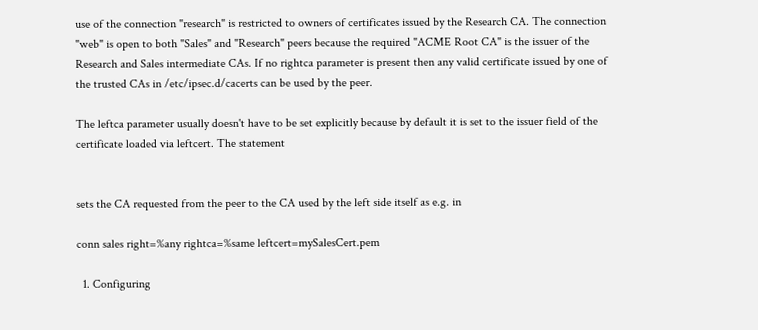use of the connection "research" is restricted to owners of certificates issued by the Research CA. The connection "web" is open to both "Sales" and "Research" peers because the required "ACME Root CA" is the issuer of the Research and Sales intermediate CAs. If no rightca parameter is present then any valid certificate issued by one of the trusted CAs in /etc/ipsec.d/cacerts can be used by the peer.

The leftca parameter usually doesn't have to be set explicitly because by default it is set to the issuer field of the certificate loaded via leftcert. The statement


sets the CA requested from the peer to the CA used by the left side itself as e.g. in

conn sales right=%any rightca=%same leftcert=mySalesCert.pem

  1. Configuring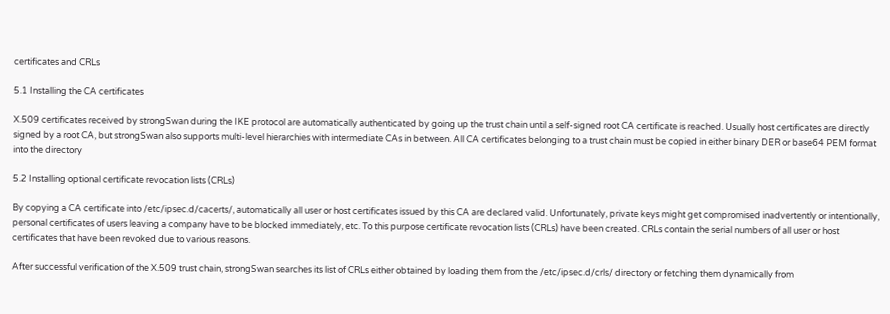certificates and CRLs

5.1 Installing the CA certificates

X.509 certificates received by strongSwan during the IKE protocol are automatically authenticated by going up the trust chain until a self-signed root CA certificate is reached. Usually host certificates are directly signed by a root CA, but strongSwan also supports multi-level hierarchies with intermediate CAs in between. All CA certificates belonging to a trust chain must be copied in either binary DER or base64 PEM format into the directory

5.2 Installing optional certificate revocation lists (CRLs)

By copying a CA certificate into /etc/ipsec.d/cacerts/, automatically all user or host certificates issued by this CA are declared valid. Unfortunately, private keys might get compromised inadvertently or intentionally, personal certificates of users leaving a company have to be blocked immediately, etc. To this purpose certificate revocation lists (CRLs) have been created. CRLs contain the serial numbers of all user or host certificates that have been revoked due to various reasons.

After successful verification of the X.509 trust chain, strongSwan searches its list of CRLs either obtained by loading them from the /etc/ipsec.d/crls/ directory or fetching them dynamically from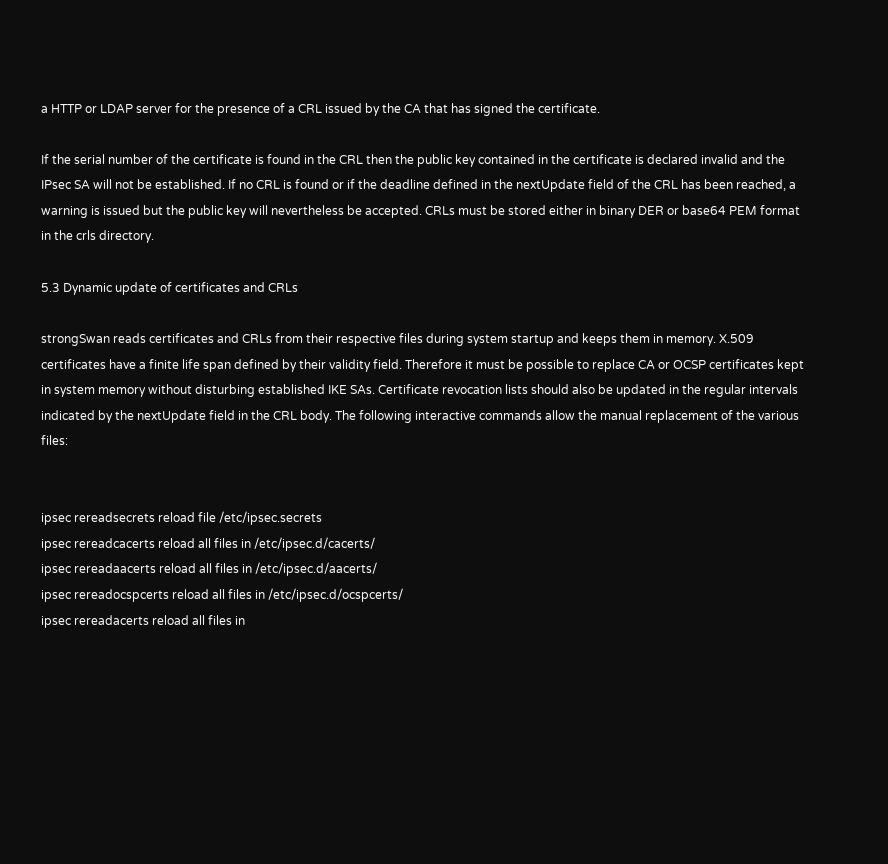a HTTP or LDAP server for the presence of a CRL issued by the CA that has signed the certificate.

If the serial number of the certificate is found in the CRL then the public key contained in the certificate is declared invalid and the IPsec SA will not be established. If no CRL is found or if the deadline defined in the nextUpdate field of the CRL has been reached, a warning is issued but the public key will nevertheless be accepted. CRLs must be stored either in binary DER or base64 PEM format in the crls directory.

5.3 Dynamic update of certificates and CRLs

strongSwan reads certificates and CRLs from their respective files during system startup and keeps them in memory. X.509 certificates have a finite life span defined by their validity field. Therefore it must be possible to replace CA or OCSP certificates kept in system memory without disturbing established IKE SAs. Certificate revocation lists should also be updated in the regular intervals indicated by the nextUpdate field in the CRL body. The following interactive commands allow the manual replacement of the various files:


ipsec rereadsecrets reload file /etc/ipsec.secrets
ipsec rereadcacerts reload all files in /etc/ipsec.d/cacerts/
ipsec rereadaacerts reload all files in /etc/ipsec.d/aacerts/
ipsec rereadocspcerts reload all files in /etc/ipsec.d/ocspcerts/
ipsec rereadacerts reload all files in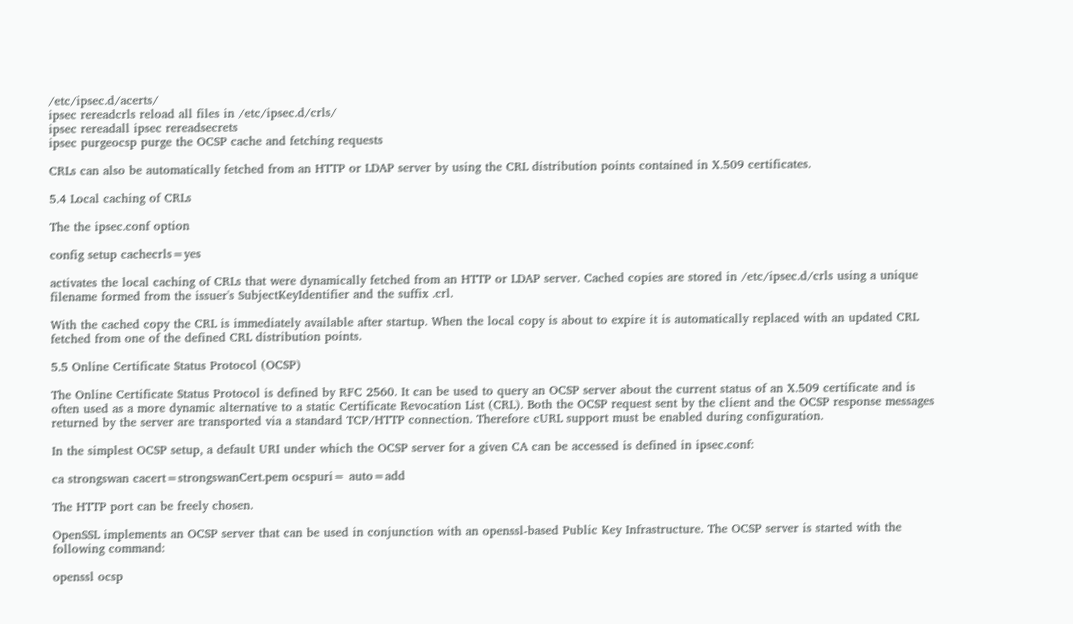/etc/ipsec.d/acerts/
ipsec rereadcrls reload all files in /etc/ipsec.d/crls/
ipsec rereadall ipsec rereadsecrets
ipsec purgeocsp purge the OCSP cache and fetching requests

CRLs can also be automatically fetched from an HTTP or LDAP server by using the CRL distribution points contained in X.509 certificates.

5.4 Local caching of CRLs

The the ipsec.conf option

config setup cachecrls=yes

activates the local caching of CRLs that were dynamically fetched from an HTTP or LDAP server. Cached copies are stored in /etc/ipsec.d/crls using a unique filename formed from the issuer's SubjectKeyIdentifier and the suffix .crl.

With the cached copy the CRL is immediately available after startup. When the local copy is about to expire it is automatically replaced with an updated CRL fetched from one of the defined CRL distribution points.

5.5 Online Certificate Status Protocol (OCSP)

The Online Certificate Status Protocol is defined by RFC 2560. It can be used to query an OCSP server about the current status of an X.509 certificate and is often used as a more dynamic alternative to a static Certificate Revocation List (CRL). Both the OCSP request sent by the client and the OCSP response messages returned by the server are transported via a standard TCP/HTTP connection. Therefore cURL support must be enabled during configuration.

In the simplest OCSP setup, a default URI under which the OCSP server for a given CA can be accessed is defined in ipsec.conf:

ca strongswan cacert=strongswanCert.pem ocspuri= auto=add

The HTTP port can be freely chosen.

OpenSSL implements an OCSP server that can be used in conjunction with an openssl-based Public Key Infrastructure. The OCSP server is started with the following command:

openssl ocsp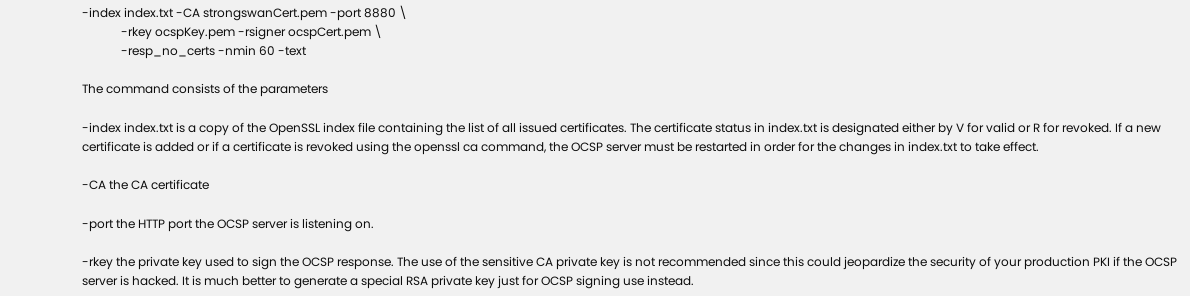-index index.txt -CA strongswanCert.pem -port 8880 \
             -rkey ocspKey.pem -rsigner ocspCert.pem \
             -resp_no_certs -nmin 60 -text

The command consists of the parameters

-index index.txt is a copy of the OpenSSL index file containing the list of all issued certificates. The certificate status in index.txt is designated either by V for valid or R for revoked. If a new certificate is added or if a certificate is revoked using the openssl ca command, the OCSP server must be restarted in order for the changes in index.txt to take effect.

-CA the CA certificate

-port the HTTP port the OCSP server is listening on.

-rkey the private key used to sign the OCSP response. The use of the sensitive CA private key is not recommended since this could jeopardize the security of your production PKI if the OCSP server is hacked. It is much better to generate a special RSA private key just for OCSP signing use instead.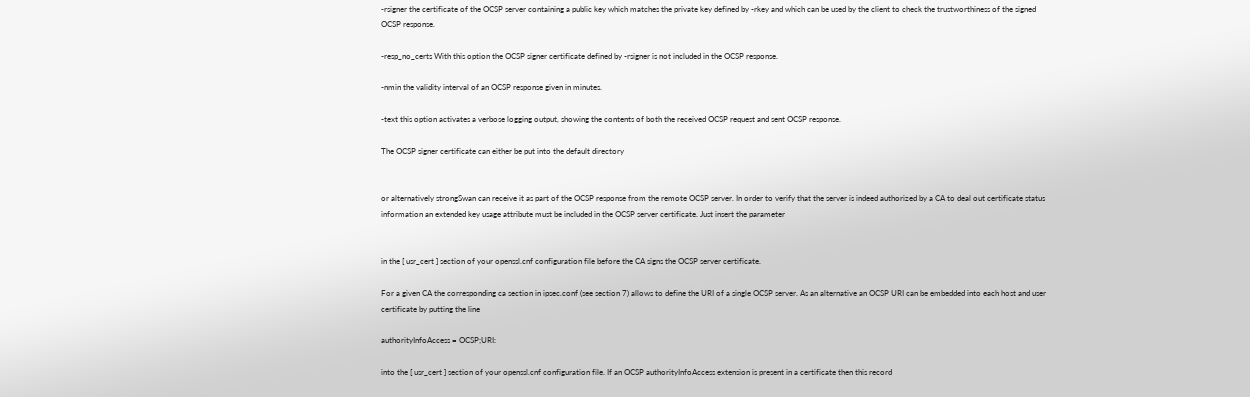-rsigner the certificate of the OCSP server containing a public key which matches the private key defined by -rkey and which can be used by the client to check the trustworthiness of the signed OCSP response.

-resp_no_certs With this option the OCSP signer certificate defined by -rsigner is not included in the OCSP response.

-nmin the validity interval of an OCSP response given in minutes.

-text this option activates a verbose logging output, showing the contents of both the received OCSP request and sent OCSP response.

The OCSP signer certificate can either be put into the default directory


or alternatively strongSwan can receive it as part of the OCSP response from the remote OCSP server. In order to verify that the server is indeed authorized by a CA to deal out certificate status information an extended key usage attribute must be included in the OCSP server certificate. Just insert the parameter


in the [ usr_cert ] section of your openssl.cnf configuration file before the CA signs the OCSP server certificate.

For a given CA the corresponding ca section in ipsec.conf (see section 7) allows to define the URI of a single OCSP server. As an alternative an OCSP URI can be embedded into each host and user certificate by putting the line

authorityInfoAccess = OCSP;URI:

into the [ usr_cert ] section of your openssl.cnf configuration file. If an OCSP authorityInfoAccess extension is present in a certificate then this record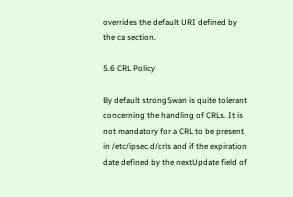overrides the default URI defined by the ca section.

5.6 CRL Policy

By default strongSwan is quite tolerant concerning the handling of CRLs. It is not mandatory for a CRL to be present in /etc/ipsec.d/crls and if the expiration date defined by the nextUpdate field of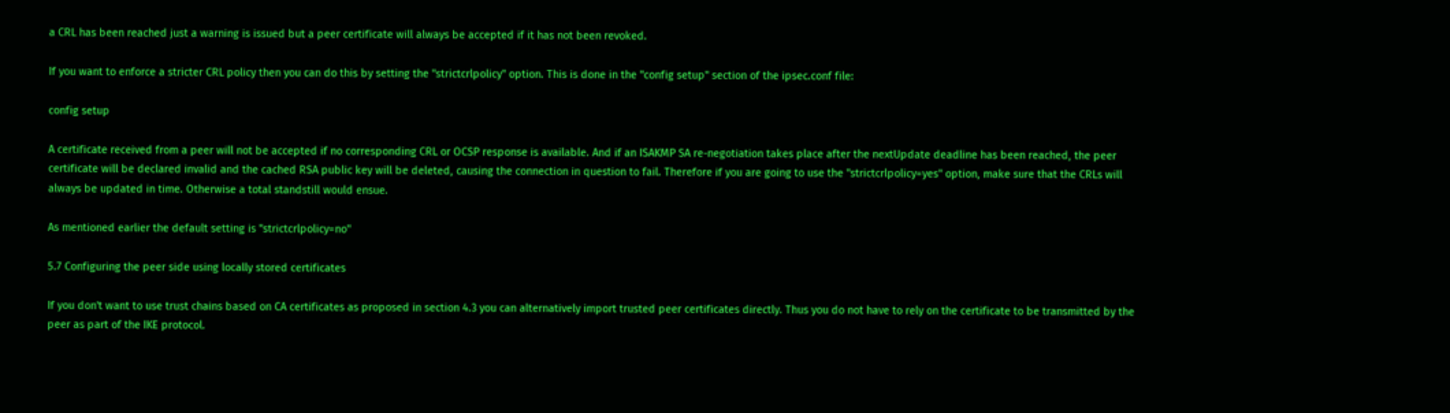a CRL has been reached just a warning is issued but a peer certificate will always be accepted if it has not been revoked.

If you want to enforce a stricter CRL policy then you can do this by setting the "strictcrlpolicy" option. This is done in the "config setup" section of the ipsec.conf file:

config setup

A certificate received from a peer will not be accepted if no corresponding CRL or OCSP response is available. And if an ISAKMP SA re-negotiation takes place after the nextUpdate deadline has been reached, the peer certificate will be declared invalid and the cached RSA public key will be deleted, causing the connection in question to fail. Therefore if you are going to use the "strictcrlpolicy=yes" option, make sure that the CRLs will always be updated in time. Otherwise a total standstill would ensue.

As mentioned earlier the default setting is "strictcrlpolicy=no"

5.7 Configuring the peer side using locally stored certificates

If you don't want to use trust chains based on CA certificates as proposed in section 4.3 you can alternatively import trusted peer certificates directly. Thus you do not have to rely on the certificate to be transmitted by the peer as part of the IKE protocol.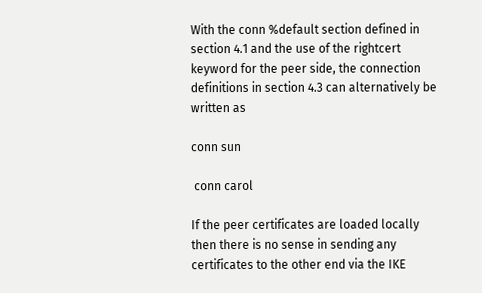With the conn %default section defined in section 4.1 and the use of the rightcert keyword for the peer side, the connection definitions in section 4.3 can alternatively be written as

conn sun

 conn carol

If the peer certificates are loaded locally then there is no sense in sending any certificates to the other end via the IKE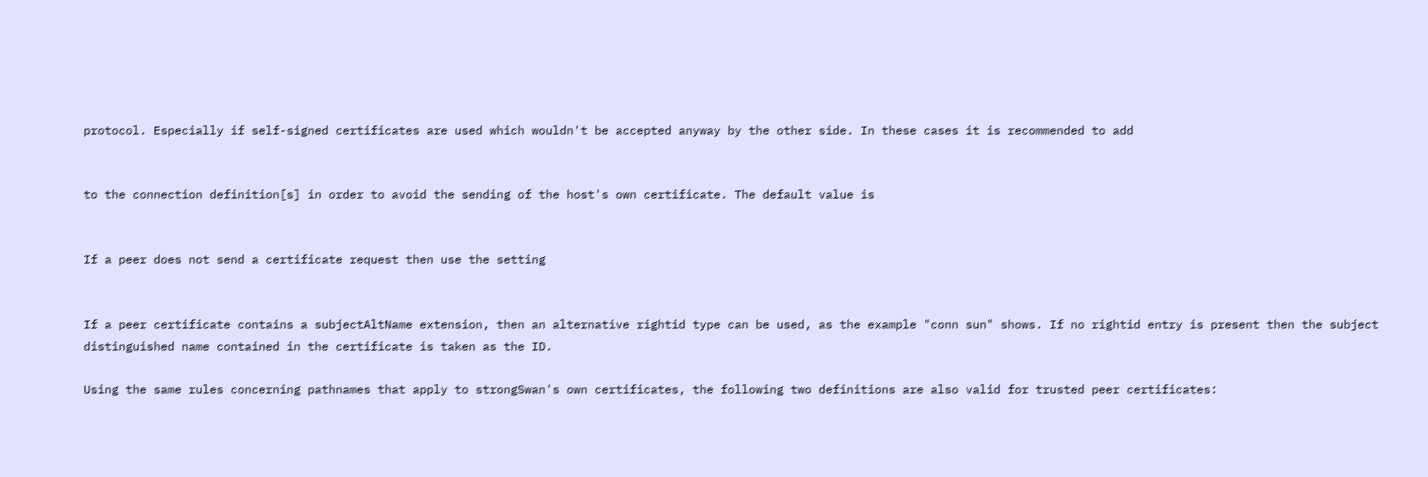protocol. Especially if self-signed certificates are used which wouldn't be accepted anyway by the other side. In these cases it is recommended to add


to the connection definition[s] in order to avoid the sending of the host's own certificate. The default value is


If a peer does not send a certificate request then use the setting


If a peer certificate contains a subjectAltName extension, then an alternative rightid type can be used, as the example "conn sun" shows. If no rightid entry is present then the subject distinguished name contained in the certificate is taken as the ID.

Using the same rules concerning pathnames that apply to strongSwan's own certificates, the following two definitions are also valid for trusted peer certificates: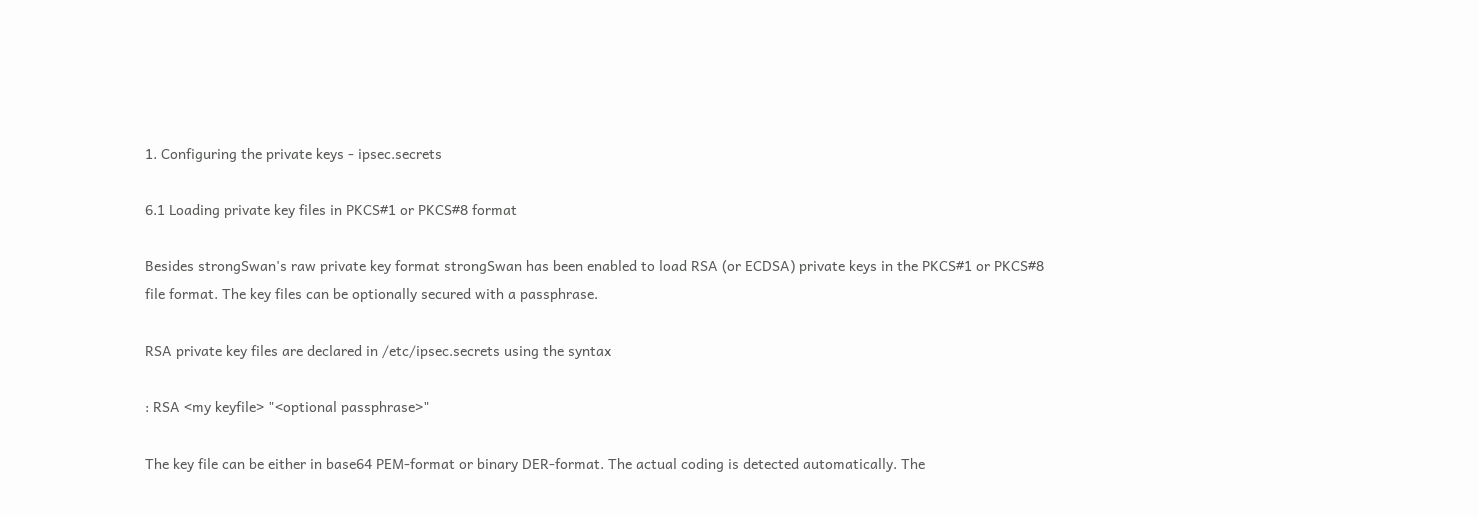1. Configuring the private keys - ipsec.secrets

6.1 Loading private key files in PKCS#1 or PKCS#8 format

Besides strongSwan's raw private key format strongSwan has been enabled to load RSA (or ECDSA) private keys in the PKCS#1 or PKCS#8 file format. The key files can be optionally secured with a passphrase.

RSA private key files are declared in /etc/ipsec.secrets using the syntax

: RSA <my keyfile> "<optional passphrase>"

The key file can be either in base64 PEM-format or binary DER-format. The actual coding is detected automatically. The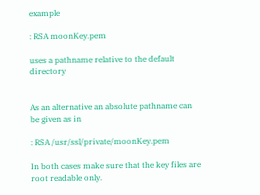example

: RSA moonKey.pem

uses a pathname relative to the default directory


As an alternative an absolute pathname can be given as in

: RSA /usr/ssl/private/moonKey.pem

In both cases make sure that the key files are root readable only.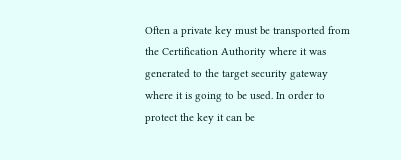Often a private key must be transported from the Certification Authority where it was generated to the target security gateway where it is going to be used. In order to protect the key it can be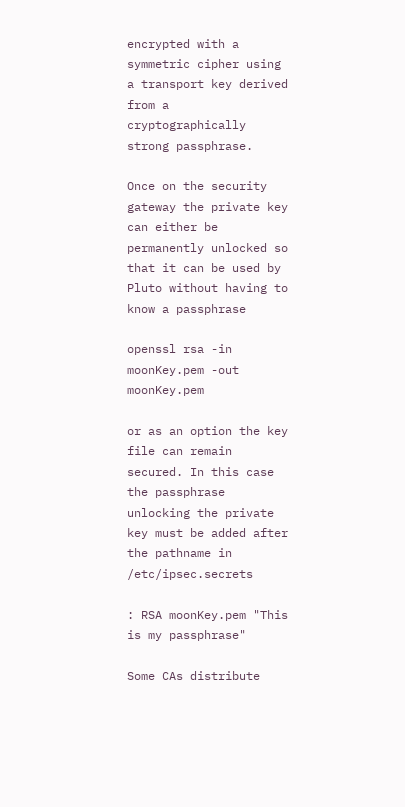encrypted with a symmetric cipher using a transport key derived from a cryptographically strong passphrase.

Once on the security gateway the private key can either be permanently unlocked so that it can be used by Pluto without having to know a passphrase

openssl rsa -in moonKey.pem -out moonKey.pem

or as an option the key file can remain secured. In this case the passphrase unlocking the private key must be added after the pathname in /etc/ipsec.secrets

: RSA moonKey.pem "This is my passphrase"

Some CAs distribute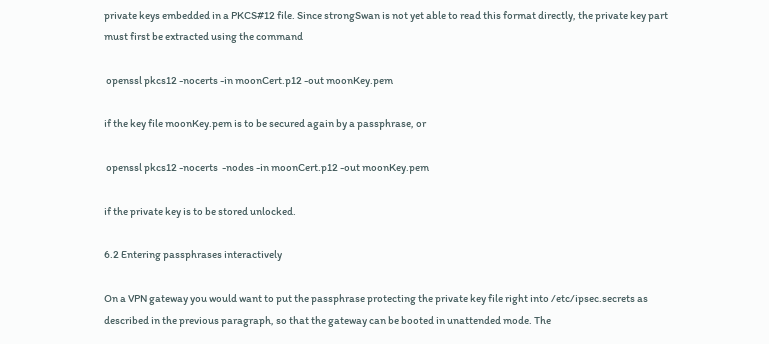private keys embedded in a PKCS#12 file. Since strongSwan is not yet able to read this format directly, the private key part must first be extracted using the command

 openssl pkcs12 -nocerts -in moonCert.p12 -out moonKey.pem

if the key file moonKey.pem is to be secured again by a passphrase, or

 openssl pkcs12 -nocerts  -nodes -in moonCert.p12 -out moonKey.pem

if the private key is to be stored unlocked.

6.2 Entering passphrases interactively

On a VPN gateway you would want to put the passphrase protecting the private key file right into /etc/ipsec.secrets as described in the previous paragraph, so that the gateway can be booted in unattended mode. The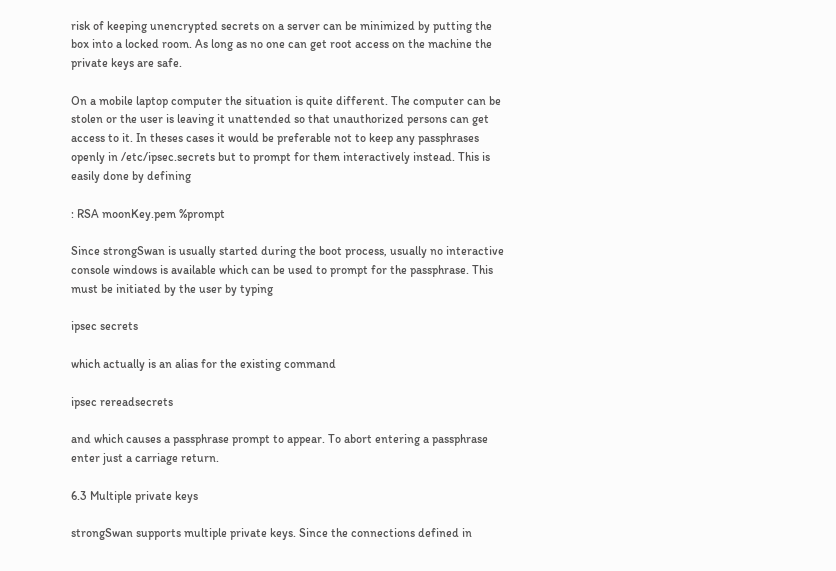risk of keeping unencrypted secrets on a server can be minimized by putting the box into a locked room. As long as no one can get root access on the machine the private keys are safe.

On a mobile laptop computer the situation is quite different. The computer can be stolen or the user is leaving it unattended so that unauthorized persons can get access to it. In theses cases it would be preferable not to keep any passphrases openly in /etc/ipsec.secrets but to prompt for them interactively instead. This is easily done by defining

: RSA moonKey.pem %prompt

Since strongSwan is usually started during the boot process, usually no interactive console windows is available which can be used to prompt for the passphrase. This must be initiated by the user by typing

ipsec secrets

which actually is an alias for the existing command

ipsec rereadsecrets

and which causes a passphrase prompt to appear. To abort entering a passphrase enter just a carriage return.

6.3 Multiple private keys

strongSwan supports multiple private keys. Since the connections defined in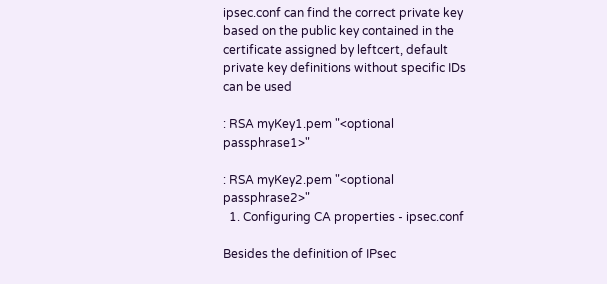ipsec.conf can find the correct private key based on the public key contained in the certificate assigned by leftcert, default private key definitions without specific IDs can be used

: RSA myKey1.pem "<optional passphrase1>"

: RSA myKey2.pem "<optional passphrase2>"
  1. Configuring CA properties - ipsec.conf

Besides the definition of IPsec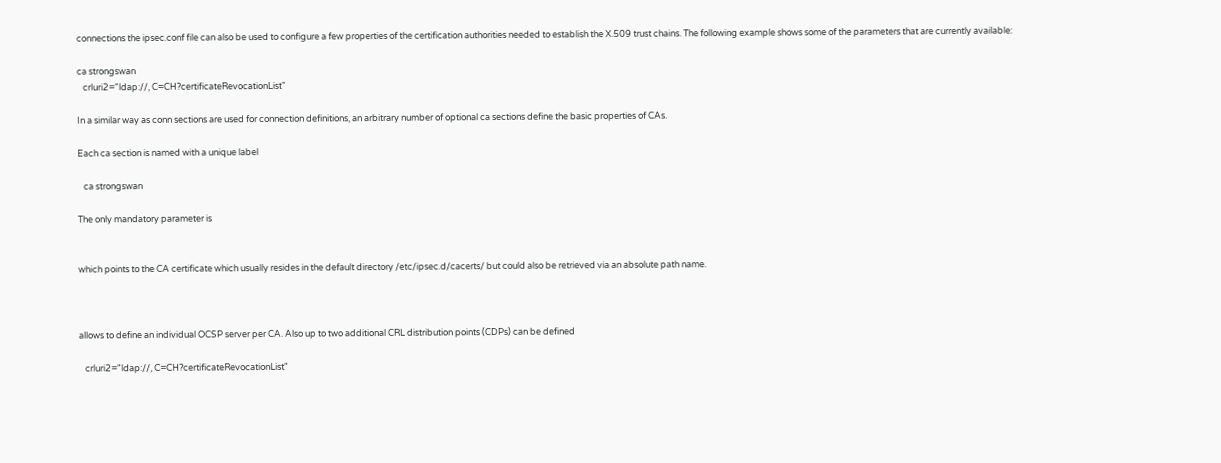connections the ipsec.conf file can also be used to configure a few properties of the certification authorities needed to establish the X.509 trust chains. The following example shows some of the parameters that are currently available:

ca strongswan
   crluri2="ldap://, C=CH?certificateRevocationList"

In a similar way as conn sections are used for connection definitions, an arbitrary number of optional ca sections define the basic properties of CAs.

Each ca section is named with a unique label

   ca strongswan

The only mandatory parameter is


which points to the CA certificate which usually resides in the default directory /etc/ipsec.d/cacerts/ but could also be retrieved via an absolute path name.



allows to define an individual OCSP server per CA. Also up to two additional CRL distribution points (CDPs) can be defined

   crluri2="ldap://, C=CH?certificateRevocationList"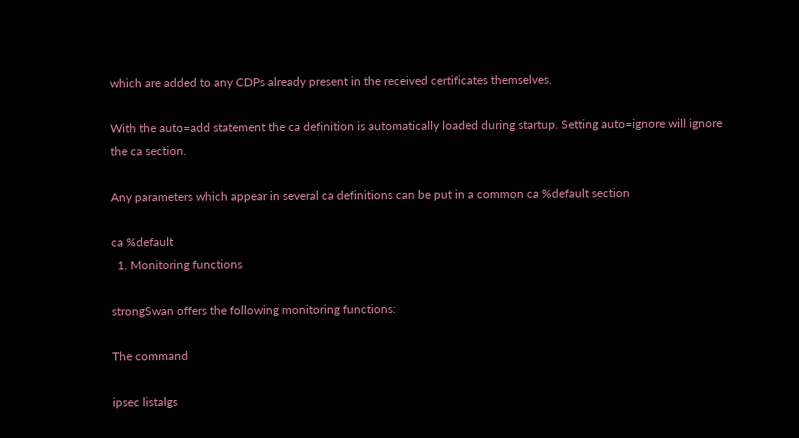which are added to any CDPs already present in the received certificates themselves.

With the auto=add statement the ca definition is automatically loaded during startup. Setting auto=ignore will ignore the ca section.

Any parameters which appear in several ca definitions can be put in a common ca %default section

ca %default
  1. Monitoring functions

strongSwan offers the following monitoring functions:

The command

ipsec listalgs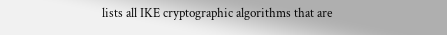lists all IKE cryptographic algorithms that are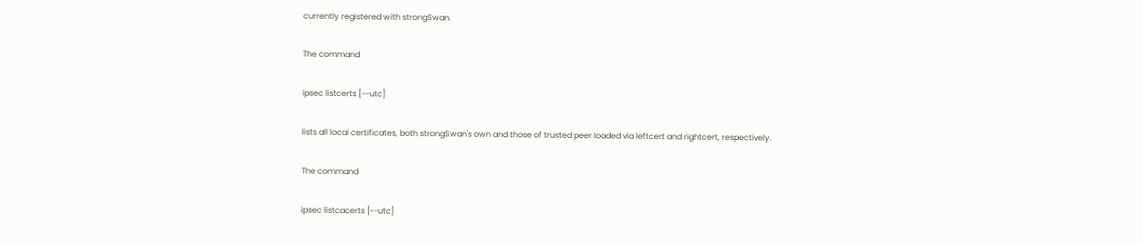currently registered with strongSwan.

The command

ipsec listcerts [--utc]

lists all local certificates, both strongSwan's own and those of trusted peer loaded via leftcert and rightcert, respectively.

The command

ipsec listcacerts [--utc]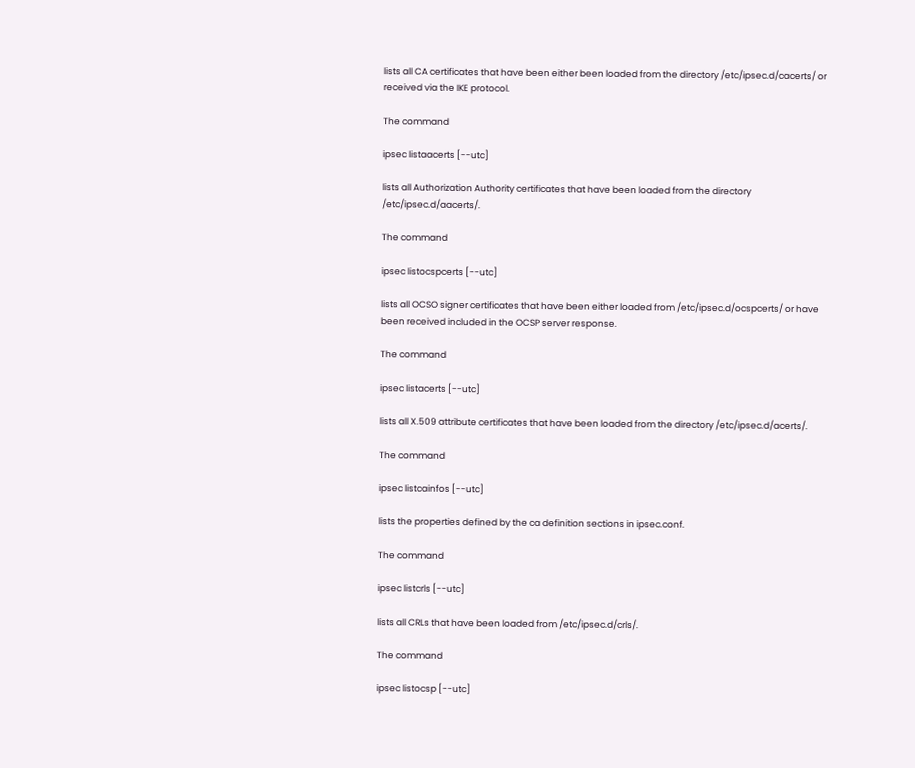lists all CA certificates that have been either been loaded from the directory /etc/ipsec.d/cacerts/ or received via the IKE protocol.

The command

ipsec listaacerts [--utc]

lists all Authorization Authority certificates that have been loaded from the directory /etc/ipsec.d/aacerts/.

The command

ipsec listocspcerts [--utc]

lists all OCSO signer certificates that have been either loaded from /etc/ipsec.d/ocspcerts/ or have been received included in the OCSP server response.

The command

ipsec listacerts [--utc]

lists all X.509 attribute certificates that have been loaded from the directory /etc/ipsec.d/acerts/.

The command

ipsec listcainfos [--utc]

lists the properties defined by the ca definition sections in ipsec.conf.

The command

ipsec listcrls [--utc]

lists all CRLs that have been loaded from /etc/ipsec.d/crls/.

The command

ipsec listocsp [--utc]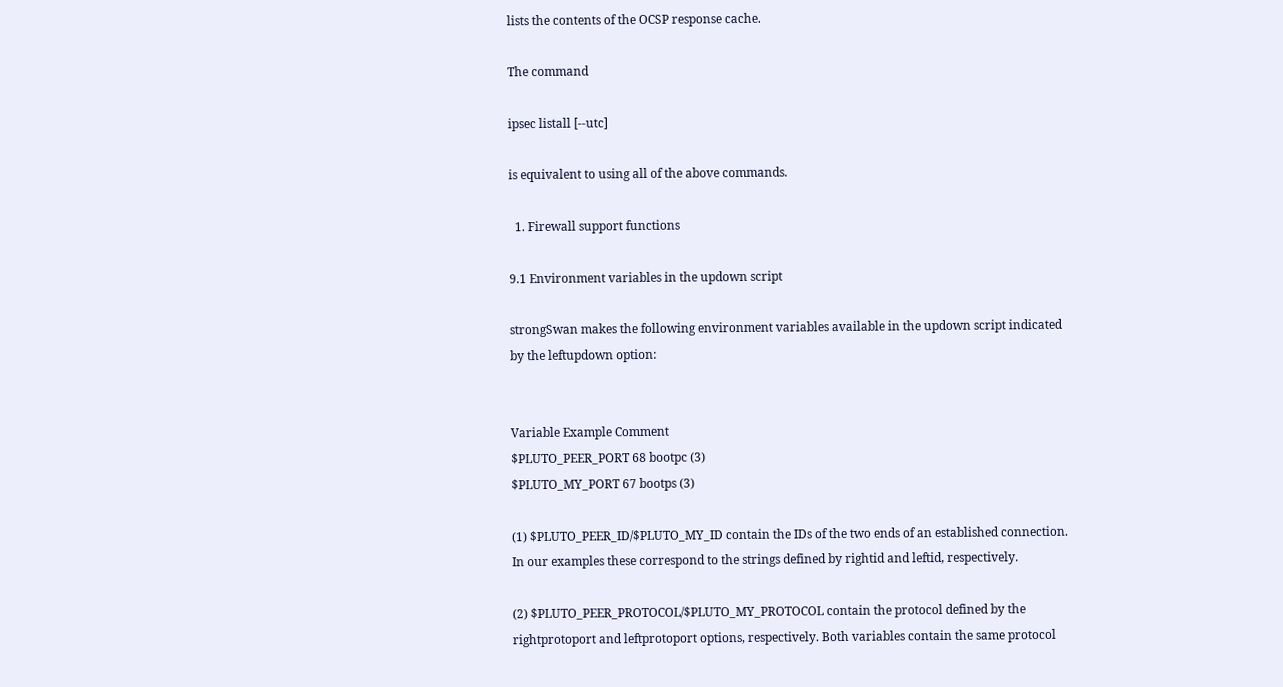lists the contents of the OCSP response cache.

The command

ipsec listall [--utc]

is equivalent to using all of the above commands.

  1. Firewall support functions

9.1 Environment variables in the updown script

strongSwan makes the following environment variables available in the updown script indicated by the leftupdown option:


Variable Example Comment
$PLUTO_PEER_PORT 68 bootpc (3)
$PLUTO_MY_PORT 67 bootps (3)

(1) $PLUTO_PEER_ID/$PLUTO_MY_ID contain the IDs of the two ends of an established connection. In our examples these correspond to the strings defined by rightid and leftid, respectively.

(2) $PLUTO_PEER_PROTOCOL/$PLUTO_MY_PROTOCOL contain the protocol defined by the rightprotoport and leftprotoport options, respectively. Both variables contain the same protocol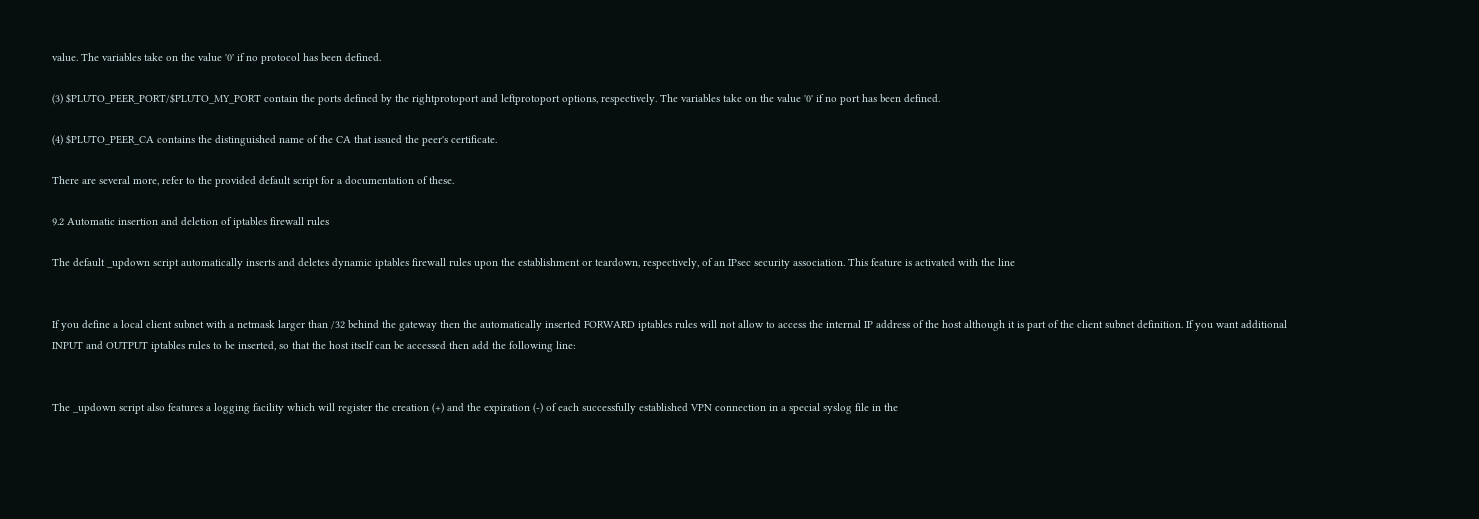value. The variables take on the value '0' if no protocol has been defined.

(3) $PLUTO_PEER_PORT/$PLUTO_MY_PORT contain the ports defined by the rightprotoport and leftprotoport options, respectively. The variables take on the value '0' if no port has been defined.

(4) $PLUTO_PEER_CA contains the distinguished name of the CA that issued the peer's certificate.

There are several more, refer to the provided default script for a documentation of these.

9.2 Automatic insertion and deletion of iptables firewall rules

The default _updown script automatically inserts and deletes dynamic iptables firewall rules upon the establishment or teardown, respectively, of an IPsec security association. This feature is activated with the line


If you define a local client subnet with a netmask larger than /32 behind the gateway then the automatically inserted FORWARD iptables rules will not allow to access the internal IP address of the host although it is part of the client subnet definition. If you want additional INPUT and OUTPUT iptables rules to be inserted, so that the host itself can be accessed then add the following line:


The _updown script also features a logging facility which will register the creation (+) and the expiration (-) of each successfully established VPN connection in a special syslog file in the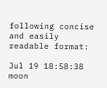following concise and easily readable format:

Jul 19 18:58:38 moon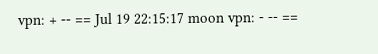vpn: + -- == Jul 19 22:15:17 moon vpn: - -- ==